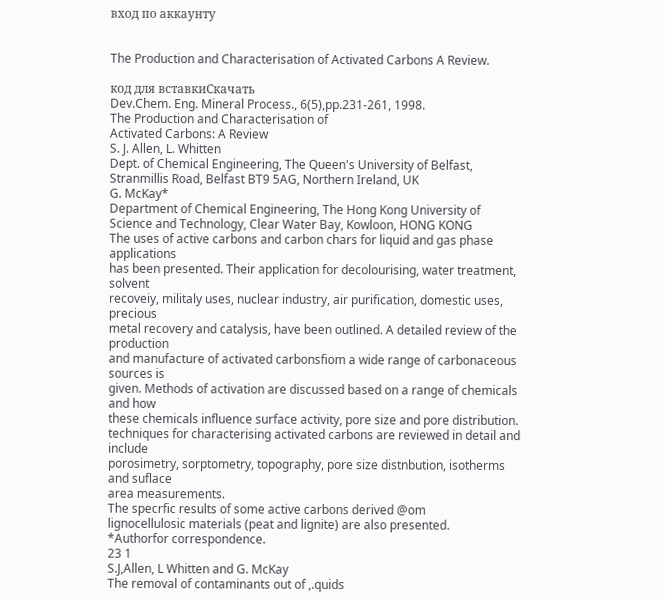вход по аккаунту


The Production and Characterisation of Activated Carbons A Review.

код для вставкиСкачать
Dev.Chem. Eng. Mineral Process., 6(5),pp.231-261, 1998.
The Production and Characterisation of
Activated Carbons: A Review
S. J. Allen, L. Whitten
Dept. of Chemical Engineering, The Queen's University of Belfast,
Stranmillis Road, Belfast BT9 5AG, Northern Ireland, UK
G. McKay*
Department of Chemical Engineering, The Hong Kong University of
Science and Technology, Clear Water Bay, Kowloon, HONG KONG
The uses of active carbons and carbon chars for liquid and gas phase applications
has been presented. Their application for decolourising, water treatment, solvent
recoveiy, militaly uses, nuclear industry, air purification, domestic uses, precious
metal recovery and catalysis, have been outlined. A detailed review of the production
and manufacture of activated carbonsfiom a wide range of carbonaceous sources is
given. Methods of activation are discussed based on a range of chemicals and how
these chemicals influence surface activity, pore size and pore distribution.
techniques for characterising activated carbons are reviewed in detail and include
porosimetry, sorptometry, topography, pore size distnbution, isotherms and suflace
area measurements.
The specrfic results of some active carbons derived @om
lignocellulosic materials (peat and lignite) are also presented.
*Authorfor correspondence.
23 1
S.J,Allen, L Whitten and G. McKay
The removal of contaminants out of ,.quids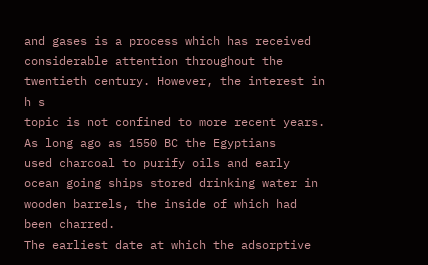and gases is a process which has received
considerable attention throughout the twentieth century. However, the interest in h s
topic is not confined to more recent years. As long ago as 1550 BC the Egyptians
used charcoal to purify oils and early ocean going ships stored drinking water in
wooden barrels, the inside of which had been charred.
The earliest date at which the adsorptive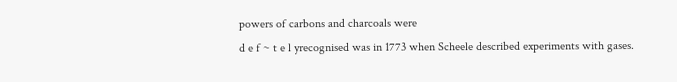powers of carbons and charcoals were
d e f ~ t e l yrecognised was in 1773 when Scheele described experiments with gases.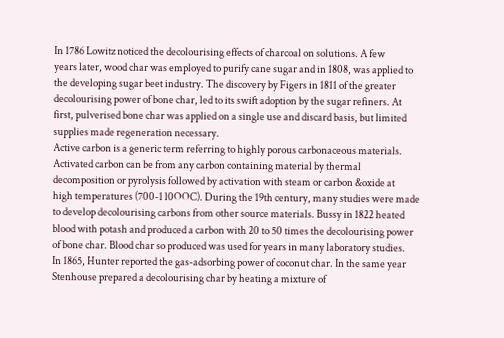In 1786 Lowitz noticed the decolourising effects of charcoal on solutions. A few
years later, wood char was employed to purify cane sugar and in 1808, was applied to
the developing sugar beet industry. The discovery by Figers in 1811 of the greater
decolourising power of bone char, led to its swift adoption by the sugar refiners. At
first, pulverised bone char was applied on a single use and discard basis, but limited
supplies made regeneration necessary.
Active carbon is a generic term referring to highly porous carbonaceous materials.
Activated carbon can be from any carbon containing material by thermal
decomposition or pyrolysis followed by activation with steam or carbon &oxide at
high temperatures (700-1 l0OOC). During the 19th century, many studies were made
to develop decolourising carbons from other source materials. Bussy in 1822 heated
blood with potash and produced a carbon with 20 to 50 times the decolourising power
of bone char. Blood char so produced was used for years in many laboratory studies.
In 1865, Hunter reported the gas-adsorbing power of coconut char. In the same year
Stenhouse prepared a decolourising char by heating a mixture of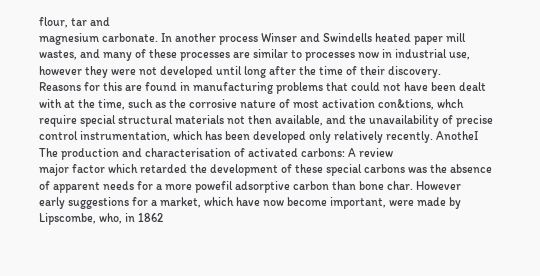flour, tar and
magnesium carbonate. In another process Winser and Swindells heated paper mill
wastes, and many of these processes are similar to processes now in industrial use,
however they were not developed until long after the time of their discovery.
Reasons for this are found in manufacturing problems that could not have been dealt
with at the time, such as the corrosive nature of most activation con&tions, whch
require special structural materials not then available, and the unavailability of precise
control instrumentation, which has been developed only relatively recently. AnotheI
The production and characterisation of activated carbons: A review
major factor which retarded the development of these special carbons was the absence
of apparent needs for a more powefil adsorptive carbon than bone char. However
early suggestions for a market, which have now become important, were made by
Lipscombe, who, in 1862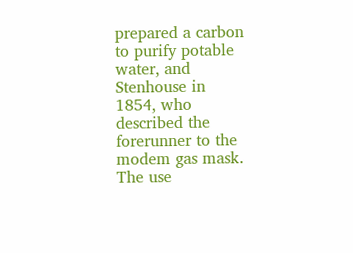prepared a carbon to purify potable water, and Stenhouse in
1854, who described the forerunner to the modem gas mask.
The use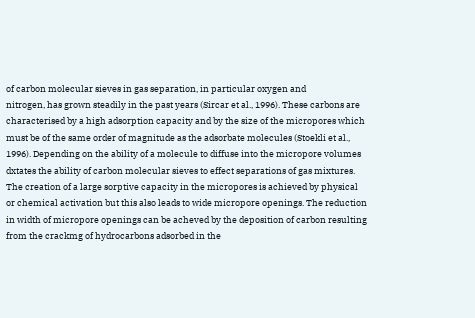of carbon molecular sieves in gas separation, in particular oxygen and
nitrogen, has grown steadily in the past years (Sircar et al., 1996). These carbons are
characterised by a high adsorption capacity and by the size of the micropores which
must be of the same order of magnitude as the adsorbate molecules (Stoekli et al.,
1996). Depending on the ability of a molecule to diffuse into the micropore volumes
dxtates the ability of carbon molecular sieves to effect separations of gas mixtures.
The creation of a large sorptive capacity in the micropores is achieved by physical
or chemical activation but this also leads to wide micropore openings. The reduction
in width of micropore openings can be acheved by the deposition of carbon resulting
from the crackmg of hydrocarbons adsorbed in the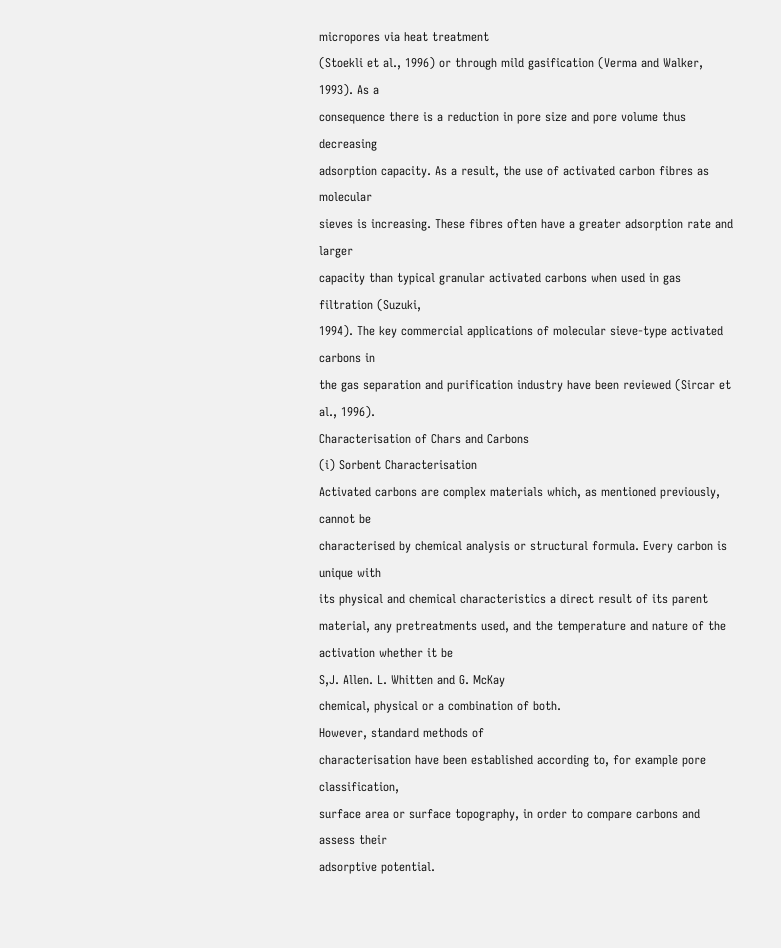micropores via heat treatment
(Stoekli et al., 1996) or through mild gasification (Verma and Walker, 1993). As a
consequence there is a reduction in pore size and pore volume thus decreasing
adsorption capacity. As a result, the use of activated carbon fibres as molecular
sieves is increasing. These fibres often have a greater adsorption rate and larger
capacity than typical granular activated carbons when used in gas filtration (Suzuki,
1994). The key commercial applications of molecular sieve-type activated carbons in
the gas separation and purification industry have been reviewed (Sircar et al., 1996).
Characterisation of Chars and Carbons
(i) Sorbent Characterisation
Activated carbons are complex materials which, as mentioned previously, cannot be
characterised by chemical analysis or structural formula. Every carbon is unique with
its physical and chemical characteristics a direct result of its parent material, any pretreatments used, and the temperature and nature of the activation whether it be
S,J. Allen. L. Whitten and G. McKay
chemical, physical or a combination of both.
However, standard methods of
characterisation have been established according to, for example pore classification,
surface area or surface topography, in order to compare carbons and assess their
adsorptive potential.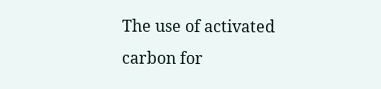The use of activated carbon for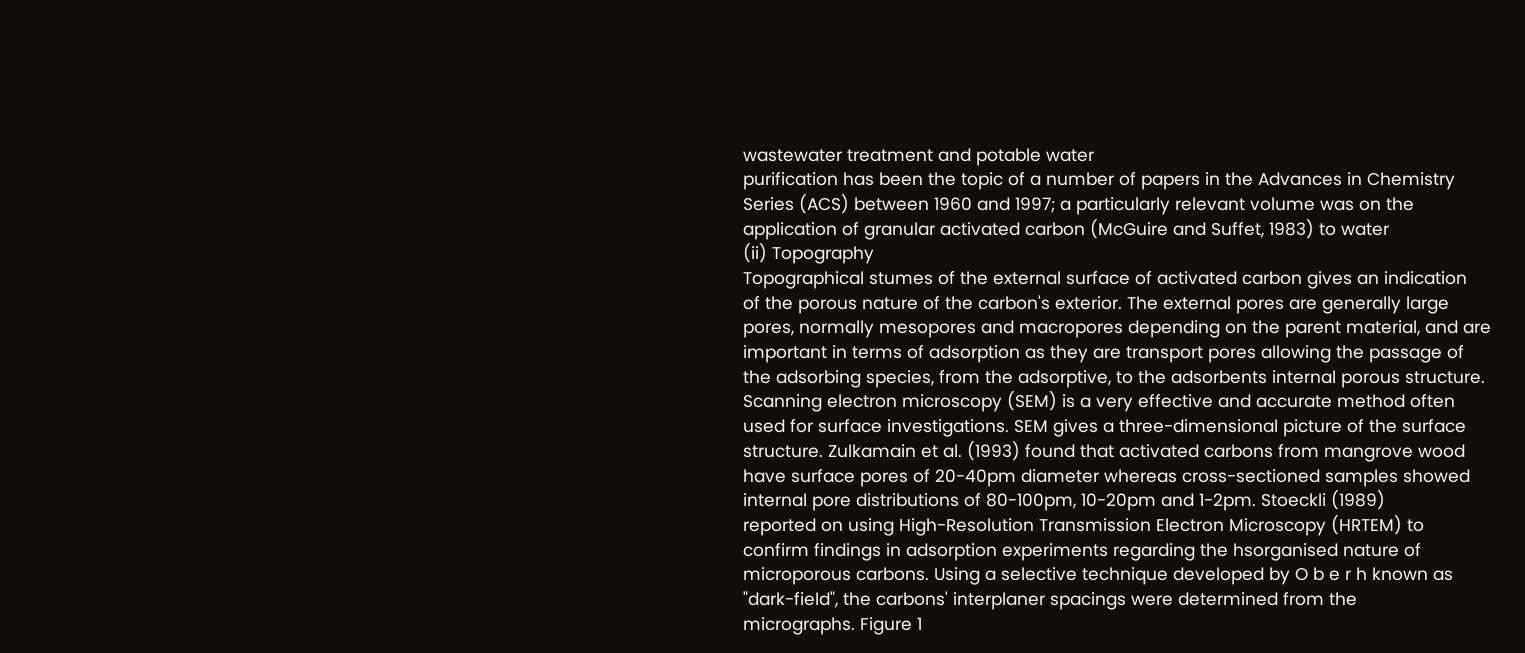wastewater treatment and potable water
purification has been the topic of a number of papers in the Advances in Chemistry
Series (ACS) between 1960 and 1997; a particularly relevant volume was on the
application of granular activated carbon (McGuire and Suffet, 1983) to water
(ii) Topography
Topographical stumes of the external surface of activated carbon gives an indication
of the porous nature of the carbon's exterior. The external pores are generally large
pores, normally mesopores and macropores depending on the parent material, and are
important in terms of adsorption as they are transport pores allowing the passage of
the adsorbing species, from the adsorptive, to the adsorbents internal porous structure.
Scanning electron microscopy (SEM) is a very effective and accurate method often
used for surface investigations. SEM gives a three-dimensional picture of the surface
structure. Zulkamain et al. (1993) found that activated carbons from mangrove wood
have surface pores of 20-40pm diameter whereas cross-sectioned samples showed
internal pore distributions of 80-100pm, 10-20pm and 1-2pm. Stoeckli (1989)
reported on using High-Resolution Transmission Electron Microscopy (HRTEM) to
confirm findings in adsorption experiments regarding the hsorganised nature of
microporous carbons. Using a selective technique developed by O b e r h known as
"dark-field", the carbons' interplaner spacings were determined from the
micrographs. Figure 1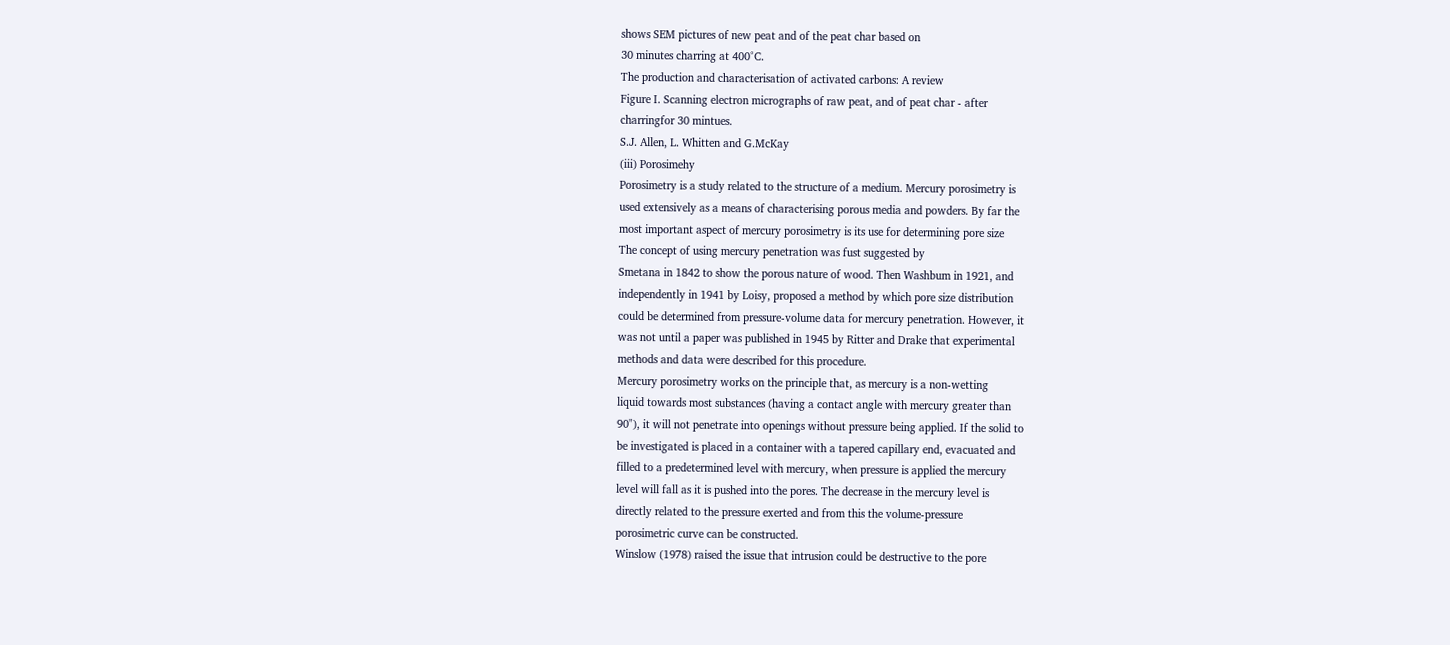shows SEM pictures of new peat and of the peat char based on
30 minutes charring at 400°C.
The production and characterisation of activated carbons: A review
Figure I. Scanning electron micrographs of raw peat, and of peat char - after
charringfor 30 mintues.
S.J. Allen, L. Whitten and G.McKay
(iii) Porosimehy
Porosimetry is a study related to the structure of a medium. Mercury porosimetry is
used extensively as a means of characterising porous media and powders. By far the
most important aspect of mercury porosimetry is its use for determining pore size
The concept of using mercury penetration was fust suggested by
Smetana in 1842 to show the porous nature of wood. Then Washbum in 1921, and
independently in 1941 by Loisy, proposed a method by which pore size distribution
could be determined from pressure-volume data for mercury penetration. However, it
was not until a paper was published in 1945 by Ritter and Drake that experimental
methods and data were described for this procedure.
Mercury porosimetry works on the principle that, as mercury is a non-wetting
liquid towards most substances (having a contact angle with mercury greater than
90"), it will not penetrate into openings without pressure being applied. If the solid to
be investigated is placed in a container with a tapered capillary end, evacuated and
filled to a predetermined level with mercury, when pressure is applied the mercury
level will fall as it is pushed into the pores. The decrease in the mercury level is
directly related to the pressure exerted and from this the volume-pressure
porosimetric curve can be constructed.
Winslow (1978) raised the issue that intrusion could be destructive to the pore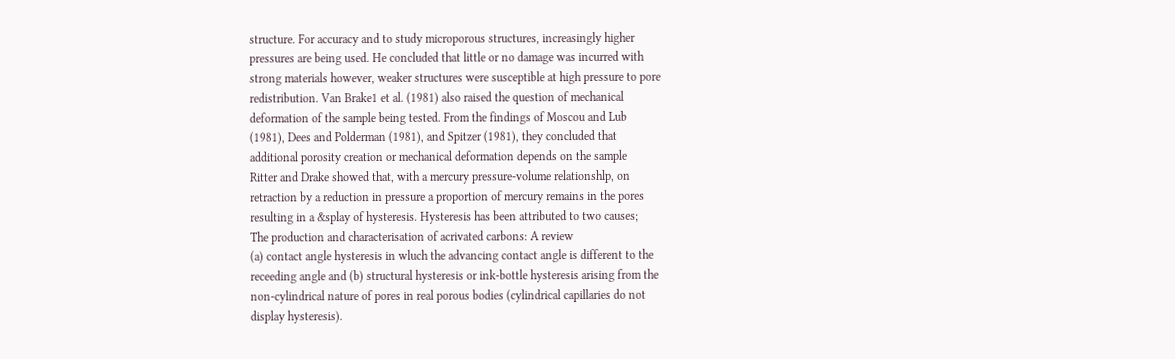structure. For accuracy and to study microporous structures, increasingly higher
pressures are being used. He concluded that little or no damage was incurred with
strong materials however, weaker structures were susceptible at high pressure to pore
redistribution. Van Brake1 et al. (1981) also raised the question of mechanical
deformation of the sample being tested. From the findings of Moscou and Lub
(1981), Dees and Polderman (1981), and Spitzer (1981), they concluded that
additional porosity creation or mechanical deformation depends on the sample
Ritter and Drake showed that, with a mercury pressure-volume relationshlp, on
retraction by a reduction in pressure a proportion of mercury remains in the pores
resulting in a &splay of hysteresis. Hysteresis has been attributed to two causes;
The production and characterisation of acrivated carbons: A review
(a) contact angle hysteresis in wluch the advancing contact angle is different to the
receeding angle and (b) structural hysteresis or ink-bottle hysteresis arising from the
non-cylindrical nature of pores in real porous bodies (cylindrical capillaries do not
display hysteresis).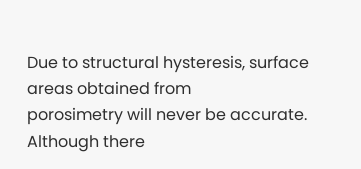Due to structural hysteresis, surface areas obtained from
porosimetry will never be accurate.
Although there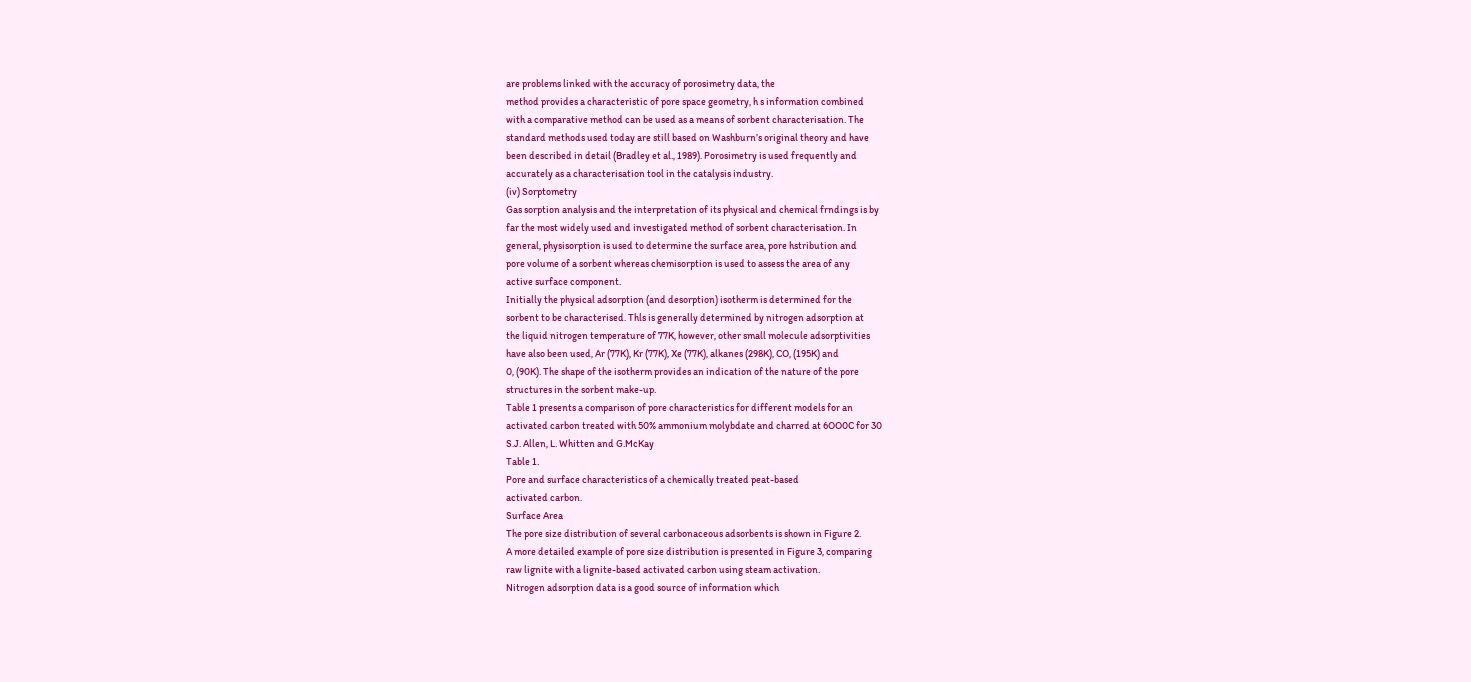are problems linked with the accuracy of porosimetry data, the
method provides a characteristic of pore space geometry, h s information combined
with a comparative method can be used as a means of sorbent characterisation. The
standard methods used today are still based on Washburn’s original theory and have
been described in detail (Bradley et al., 1989). Porosimetry is used frequently and
accurately as a characterisation tool in the catalysis industry.
(iv) Sorptometry
Gas sorption analysis and the interpretation of its physical and chemical frndings is by
far the most widely used and investigated method of sorbent characterisation. In
general, physisorption is used to determine the surface area, pore hstribution and
pore volume of a sorbent whereas chemisorption is used to assess the area of any
active surface component.
Initially the physical adsorption (and desorption) isotherm is determined for the
sorbent to be characterised. Thls is generally determined by nitrogen adsorption at
the liquid nitrogen temperature of 77K, however, other small molecule adsorptivities
have also been used, Ar (77K), Kr (77K), Xe (77K), alkanes (298K), CO, (195K) and
0, (90K). The shape of the isotherm provides an indication of the nature of the pore
structures in the sorbent make-up.
Table 1 presents a comparison of pore characteristics for different models for an
activated carbon treated with 50% ammonium molybdate and charred at 6OO0C for 30
S.J. Allen, L. Whitten and G.McKay
Table 1.
Pore and surface characteristics of a chemically treated peat-based
activated carbon.
Surface Area
The pore size distribution of several carbonaceous adsorbents is shown in Figure 2.
A more detailed example of pore size distribution is presented in Figure 3, comparing
raw lignite with a lignite-based activated carbon using steam activation.
Nitrogen adsorption data is a good source of information which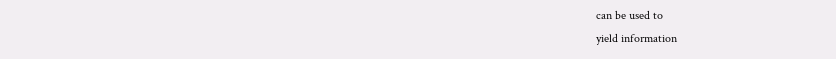can be used to
yield information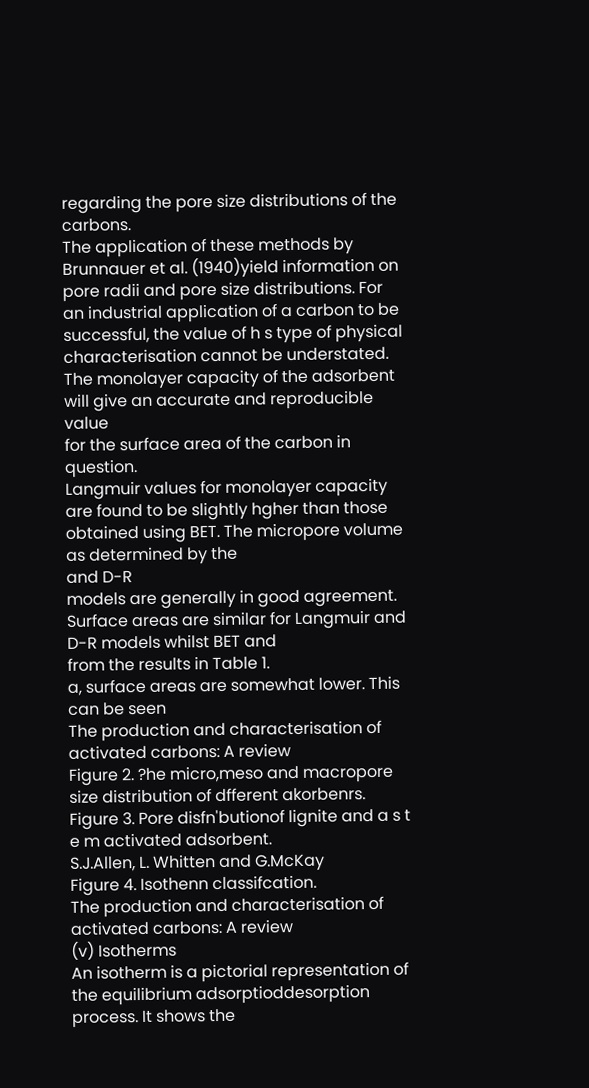regarding the pore size distributions of the carbons.
The application of these methods by Brunnauer et al. (1940)yield information on
pore radii and pore size distributions. For an industrial application of a carbon to be
successful, the value of h s type of physical characterisation cannot be understated.
The monolayer capacity of the adsorbent will give an accurate and reproducible value
for the surface area of the carbon in question.
Langmuir values for monolayer capacity are found to be slightly hgher than those
obtained using BET. The micropore volume as determined by the
and D-R
models are generally in good agreement. Surface areas are similar for Langmuir and
D-R models whilst BET and
from the results in Table 1.
a, surface areas are somewhat lower. This can be seen
The production and characterisation of activated carbons: A review
Figure 2. ?he micro,meso and macropore size distribution of dfferent akorbenrs.
Figure 3. Pore disfn'butionof lignite and a s t e m activated adsorbent.
S.J.Allen, L. Whitten and G.McKay
Figure 4. Isothenn classifcation.
The production and characterisation of activated carbons: A review
(v) Isotherms
An isotherm is a pictorial representation of the equilibrium adsorptioddesorption
process. It shows the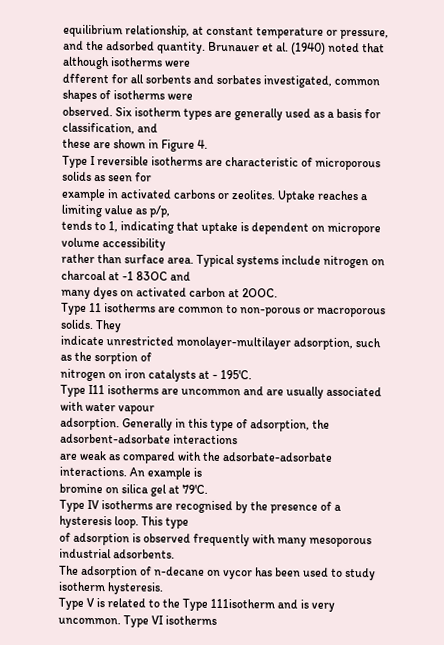equilibrium relationship, at constant temperature or pressure,
and the adsorbed quantity. Brunauer et al. (1940) noted that although isotherms were
dfferent for all sorbents and sorbates investigated, common shapes of isotherms were
observed. Six isotherm types are generally used as a basis for classification, and
these are shown in Figure 4.
Type I reversible isotherms are characteristic of microporous solids as seen for
example in activated carbons or zeolites. Uptake reaches a limiting value as p/p,
tends to 1, indicating that uptake is dependent on micropore volume accessibility
rather than surface area. Typical systems include nitrogen on charcoal at -1 83OC and
many dyes on activated carbon at 2OOC.
Type 11 isotherms are common to non-porous or macroporous solids. They
indicate unrestricted monolayer-multilayer adsorption, such as the sorption of
nitrogen on iron catalysts at - 195'C.
Type I11 isotherms are uncommon and are usually associated with water vapour
adsorption. Generally in this type of adsorption, the adsorbent-adsorbate interactions
are weak as compared with the adsorbate-adsorbate interactions. An example is
bromine on silica gel at 79'C.
Type IV isotherms are recognised by the presence of a hysteresis loop. This type
of adsorption is observed frequently with many mesoporous industrial adsorbents.
The adsorption of n-decane on vycor has been used to study isotherm hysteresis.
Type V is related to the Type 111isotherm and is very uncommon. Type VI isotherms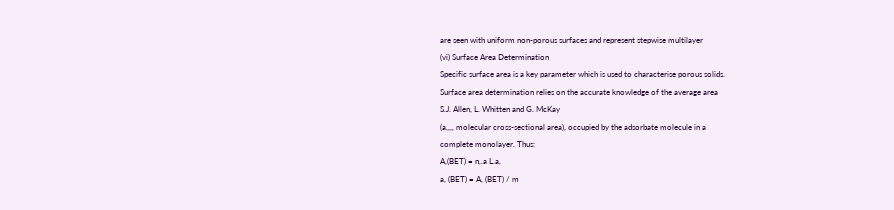are seen with uniform non-porous surfaces and represent stepwise multilayer
(vi) Surface Area Determination
Specific surface area is a key parameter which is used to characterise porous solids.
Surface area determination relies on the accurate knowledge of the average area
S.J. Allen, L. Whitten and G. McKay
(a,,,, molecular cross-sectional area), occupied by the adsorbate molecule in a
complete monolayer. Thus:
A,(BET) = n,.a L.a,
a, (BET) = A, (BET) / m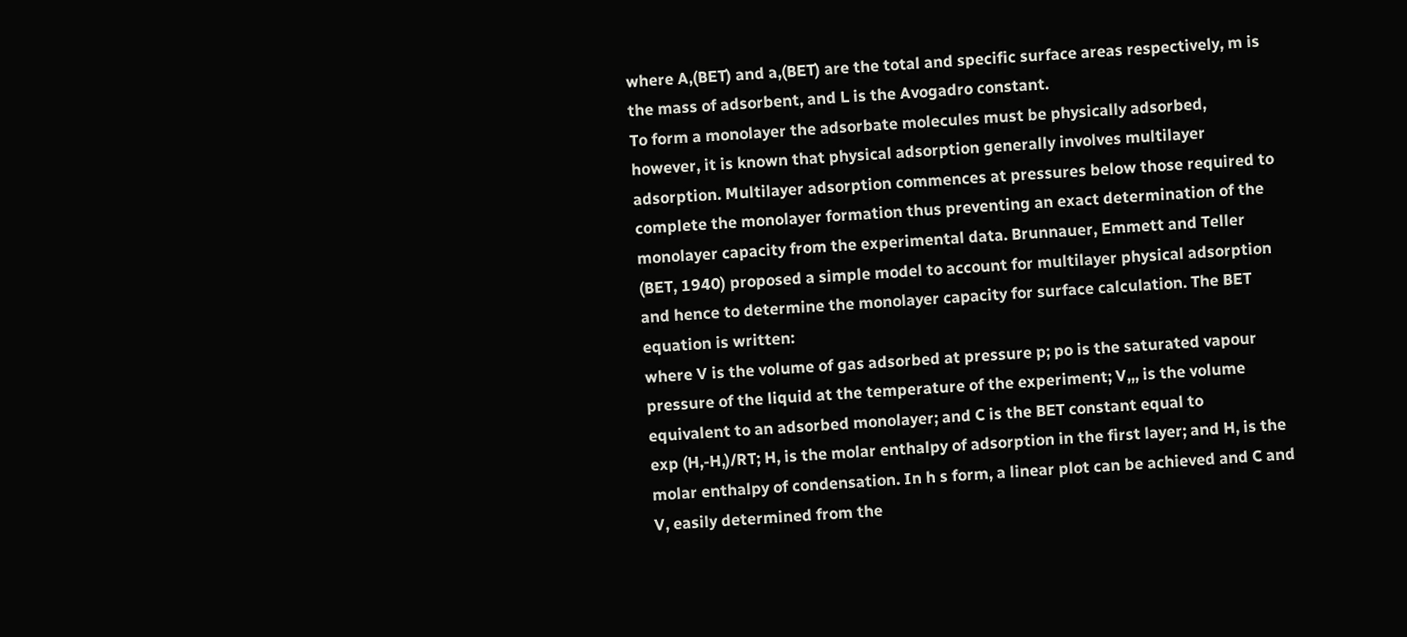where A,(BET) and a,(BET) are the total and specific surface areas respectively, m is
the mass of adsorbent, and L is the Avogadro constant.
To form a monolayer the adsorbate molecules must be physically adsorbed,
however, it is known that physical adsorption generally involves multilayer
adsorption. Multilayer adsorption commences at pressures below those required to
complete the monolayer formation thus preventing an exact determination of the
monolayer capacity from the experimental data. Brunnauer, Emmett and Teller
(BET, 1940) proposed a simple model to account for multilayer physical adsorption
and hence to determine the monolayer capacity for surface calculation. The BET
equation is written:
where V is the volume of gas adsorbed at pressure p; po is the saturated vapour
pressure of the liquid at the temperature of the experiment; V,,, is the volume
equivalent to an adsorbed monolayer; and C is the BET constant equal to
exp (H,-H,)/RT; H, is the molar enthalpy of adsorption in the first layer; and H, is the
molar enthalpy of condensation. In h s form, a linear plot can be achieved and C and
V, easily determined from the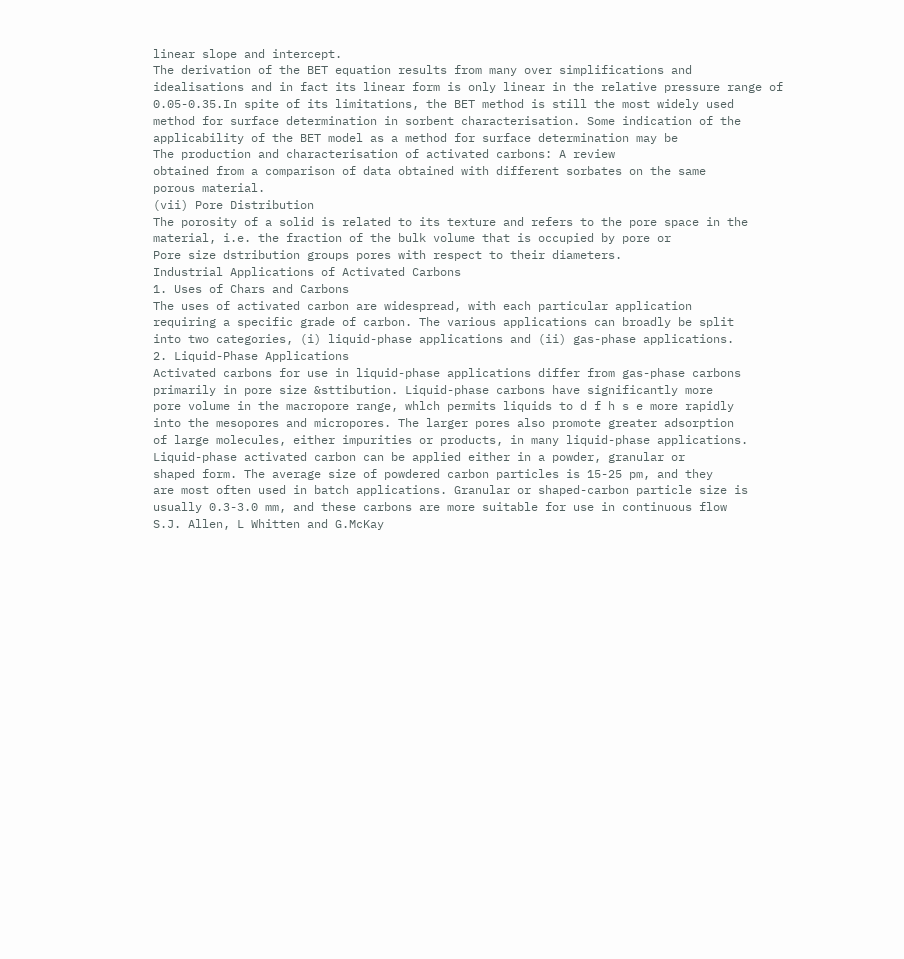linear slope and intercept.
The derivation of the BET equation results from many over simplifications and
idealisations and in fact its linear form is only linear in the relative pressure range of
0.05-0.35.In spite of its limitations, the BET method is still the most widely used
method for surface determination in sorbent characterisation. Some indication of the
applicability of the BET model as a method for surface determination may be
The production and characterisation of activated carbons: A review
obtained from a comparison of data obtained with different sorbates on the same
porous material.
(vii) Pore Distribution
The porosity of a solid is related to its texture and refers to the pore space in the
material, i.e. the fraction of the bulk volume that is occupied by pore or
Pore size dstribution groups pores with respect to their diameters.
Industrial Applications of Activated Carbons
1. Uses of Chars and Carbons
The uses of activated carbon are widespread, with each particular application
requiring a specific grade of carbon. The various applications can broadly be split
into two categories, (i) liquid-phase applications and (ii) gas-phase applications.
2. Liquid-Phase Applications
Activated carbons for use in liquid-phase applications differ from gas-phase carbons
primarily in pore size &sttibution. Liquid-phase carbons have significantly more
pore volume in the macropore range, whlch permits liquids to d f h s e more rapidly
into the mesopores and micropores. The larger pores also promote greater adsorption
of large molecules, either impurities or products, in many liquid-phase applications.
Liquid-phase activated carbon can be applied either in a powder, granular or
shaped form. The average size of powdered carbon particles is 15-25 pm, and they
are most often used in batch applications. Granular or shaped-carbon particle size is
usually 0.3-3.0 mm, and these carbons are more suitable for use in continuous flow
S.J. Allen, L Whitten and G.McKay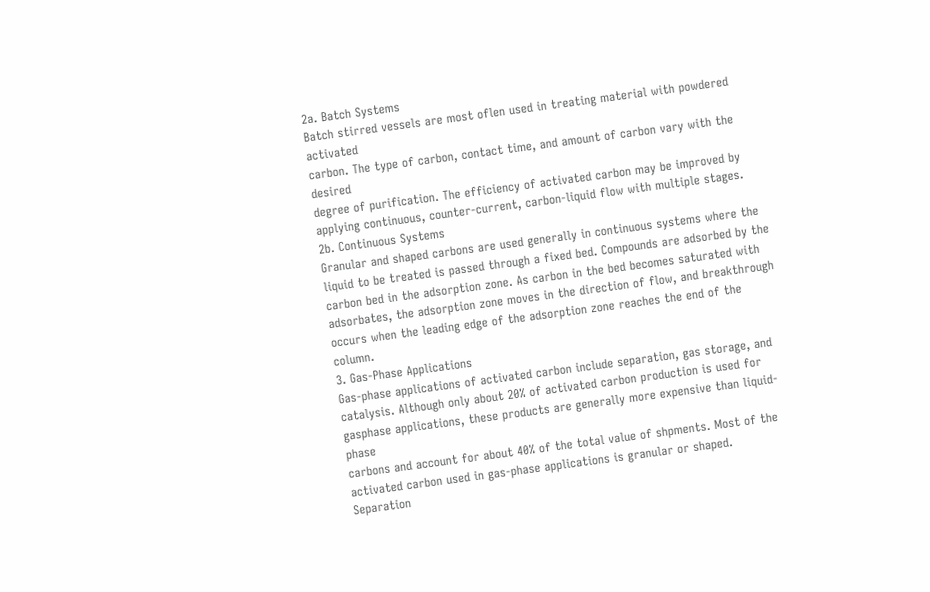2a. Batch Systems
Batch stirred vessels are most oflen used in treating material with powdered activated
carbon. The type of carbon, contact time, and amount of carbon vary with the desired
degree of purification. The efficiency of activated carbon may be improved by
applying continuous, counter-current, carbon-liquid flow with multiple stages.
2b. Continuous Systems
Granular and shaped carbons are used generally in continuous systems where the
liquid to be treated is passed through a fixed bed. Compounds are adsorbed by the
carbon bed in the adsorption zone. As carbon in the bed becomes saturated with
adsorbates, the adsorption zone moves in the direction of flow, and breakthrough
occurs when the leading edge of the adsorption zone reaches the end of the column.
3. Gas-Phase Applications
Gas-phase applications of activated carbon include separation, gas storage, and
catalysis. Although only about 20% of activated carbon production is used for gasphase applications, these products are generally more expensive than liquid-phase
carbons and account for about 40% of the total value of shpments. Most of the
activated carbon used in gas-phase applications is granular or shaped.
Separation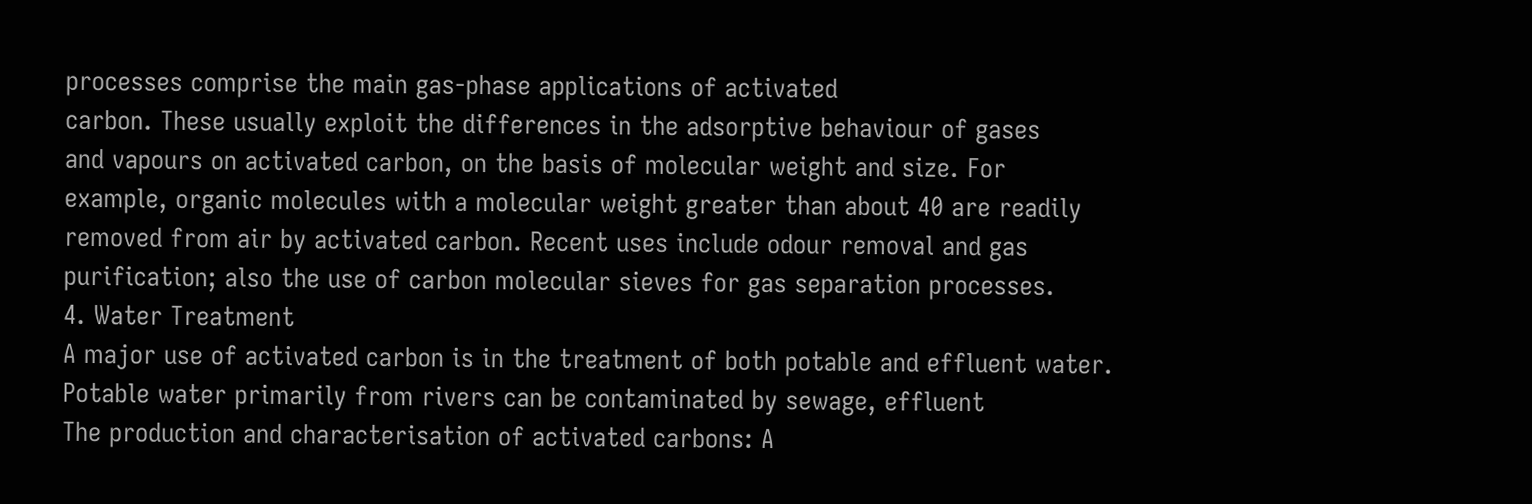processes comprise the main gas-phase applications of activated
carbon. These usually exploit the differences in the adsorptive behaviour of gases
and vapours on activated carbon, on the basis of molecular weight and size. For
example, organic molecules with a molecular weight greater than about 40 are readily
removed from air by activated carbon. Recent uses include odour removal and gas
purification; also the use of carbon molecular sieves for gas separation processes.
4. Water Treatment
A major use of activated carbon is in the treatment of both potable and effluent water.
Potable water primarily from rivers can be contaminated by sewage, effluent
The production and characterisation of activated carbons: A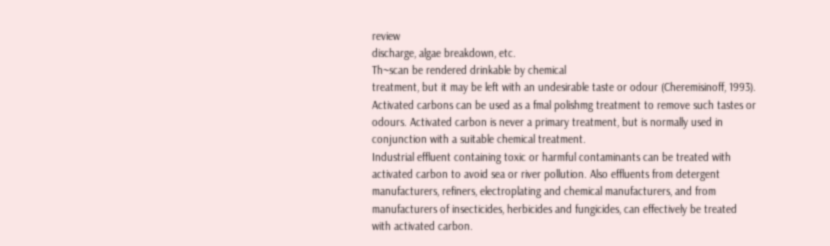review
discharge, algae breakdown, etc.
Th~scan be rendered drinkable by chemical
treatment, but it may be left with an undesirable taste or odour (Cheremisinoff, 1993).
Activated carbons can be used as a fmal polishmg treatment to remove such tastes or
odours. Activated carbon is never a primary treatment, but is normally used in
conjunction with a suitable chemical treatment.
Industrial effluent containing toxic or harmful contaminants can be treated with
activated carbon to avoid sea or river pollution. Also effluents from detergent
manufacturers, refiners, electroplating and chemical manufacturers, and from
manufacturers of insecticides, herbicides and fungicides, can effectively be treated
with activated carbon.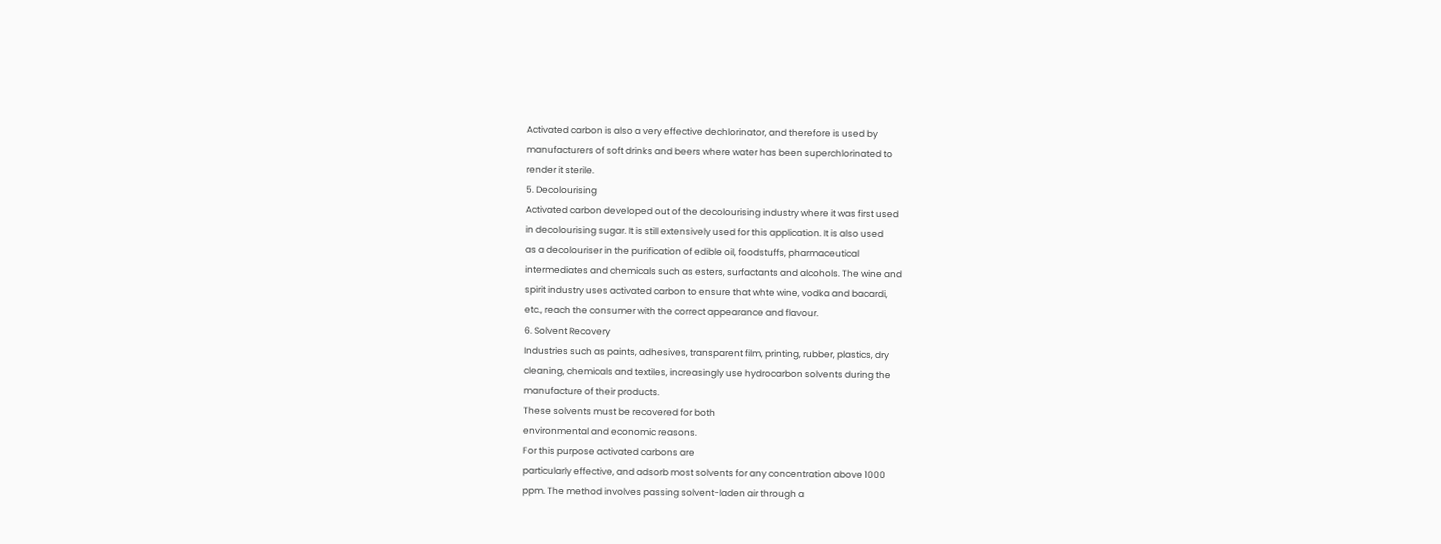Activated carbon is also a very effective dechlorinator, and therefore is used by
manufacturers of soft drinks and beers where water has been superchlorinated to
render it sterile.
5. Decolourising
Activated carbon developed out of the decolourising industry where it was first used
in decolourising sugar. It is still extensively used for this application. It is also used
as a decolouriser in the purification of edible oil, foodstuffs, pharmaceutical
intermediates and chemicals such as esters, surfactants and alcohols. The wine and
spirit industry uses activated carbon to ensure that whte wine, vodka and bacardi,
etc., reach the consumer with the correct appearance and flavour.
6. Solvent Recovery
Industries such as paints, adhesives, transparent film, printing, rubber, plastics, dry
cleaning, chemicals and textiles, increasingly use hydrocarbon solvents during the
manufacture of their products.
These solvents must be recovered for both
environmental and economic reasons.
For this purpose activated carbons are
particularly effective, and adsorb most solvents for any concentration above 1000
ppm. The method involves passing solvent-laden air through a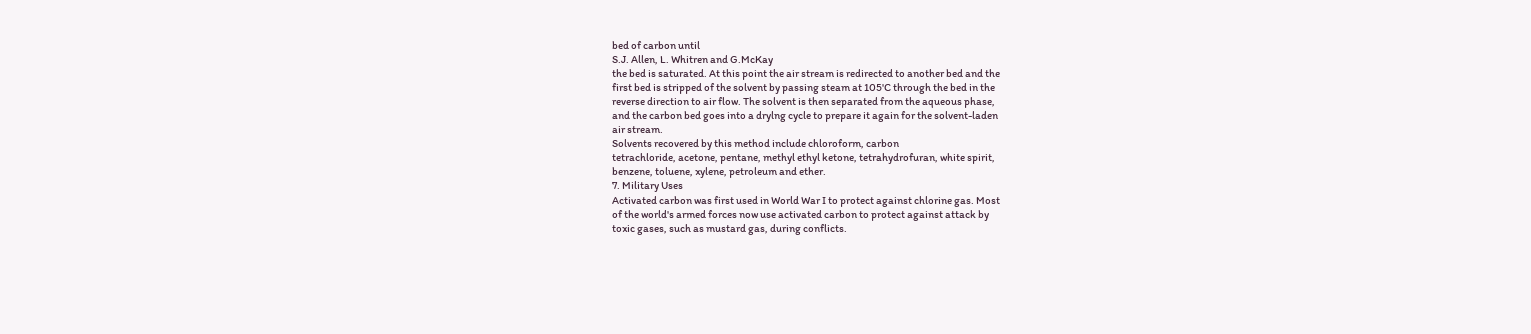bed of carbon until
S.J. Allen, L. Whitren and G.McKay
the bed is saturated. At this point the air stream is redirected to another bed and the
first bed is stripped of the solvent by passing steam at 105'C through the bed in the
reverse direction to air flow. The solvent is then separated from the aqueous phase,
and the carbon bed goes into a drylng cycle to prepare it again for the solvent-laden
air stream.
Solvents recovered by this method include chloroform, carbon
tetrachloride, acetone, pentane, methyl ethyl ketone, tetrahydrofuran, white spirit,
benzene, toluene, xylene, petroleum and ether.
7. Military Uses
Activated carbon was first used in World War I to protect against chlorine gas. Most
of the world's armed forces now use activated carbon to protect against attack by
toxic gases, such as mustard gas, during conflicts.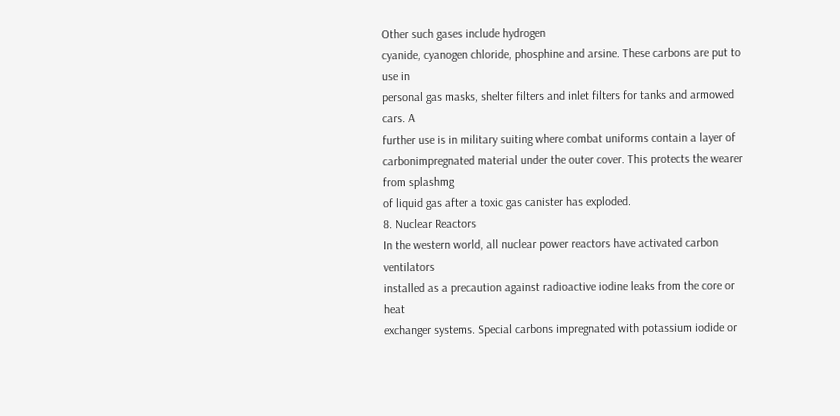Other such gases include hydrogen
cyanide, cyanogen chloride, phosphine and arsine. These carbons are put to use in
personal gas masks, shelter filters and inlet filters for tanks and armowed cars. A
further use is in military suiting where combat uniforms contain a layer of carbonimpregnated material under the outer cover. This protects the wearer from splashmg
of liquid gas after a toxic gas canister has exploded.
8. Nuclear Reactors
In the western world, all nuclear power reactors have activated carbon ventilators
installed as a precaution against radioactive iodine leaks from the core or heat
exchanger systems. Special carbons impregnated with potassium iodide or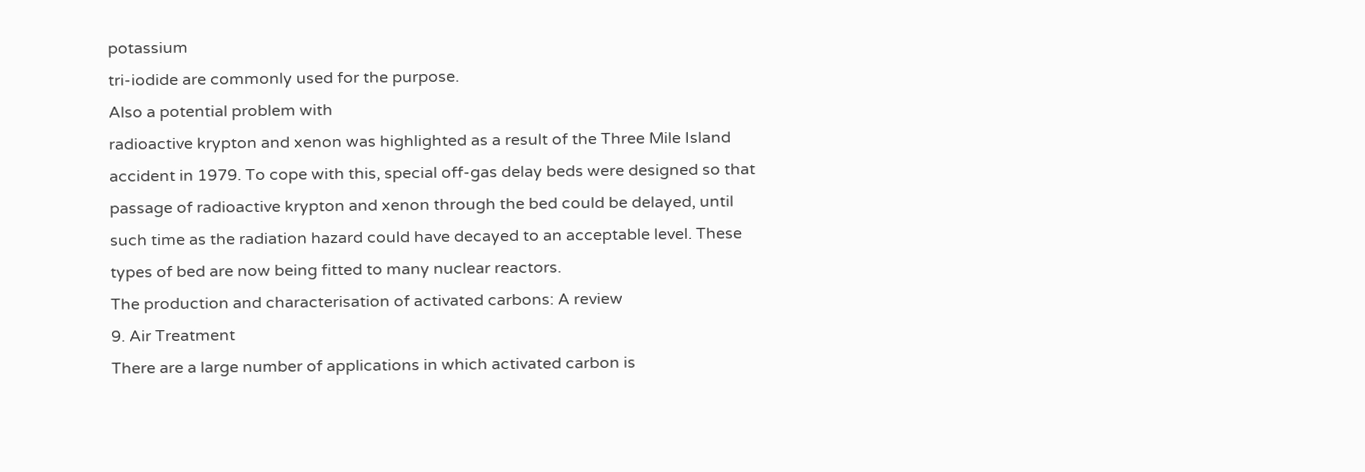potassium
tri-iodide are commonly used for the purpose.
Also a potential problem with
radioactive krypton and xenon was highlighted as a result of the Three Mile Island
accident in 1979. To cope with this, special off-gas delay beds were designed so that
passage of radioactive krypton and xenon through the bed could be delayed, until
such time as the radiation hazard could have decayed to an acceptable level. These
types of bed are now being fitted to many nuclear reactors.
The production and characterisation of activated carbons: A review
9. Air Treatment
There are a large number of applications in which activated carbon is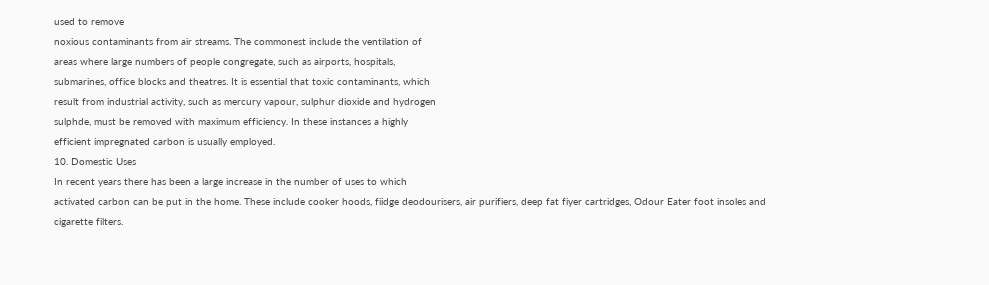used to remove
noxious contaminants from air streams. The commonest include the ventilation of
areas where large numbers of people congregate, such as airports, hospitals,
submarines, office blocks and theatres. It is essential that toxic contaminants, which
result from industrial activity, such as mercury vapour, sulphur dioxide and hydrogen
sulphde, must be removed with maximum efficiency. In these instances a highly
efficient impregnated carbon is usually employed.
10. Domestic Uses
In recent years there has been a large increase in the number of uses to which
activated carbon can be put in the home. These include cooker hoods, fiidge deodourisers, air purifiers, deep fat fiyer cartridges, Odour Eater foot insoles and
cigarette filters.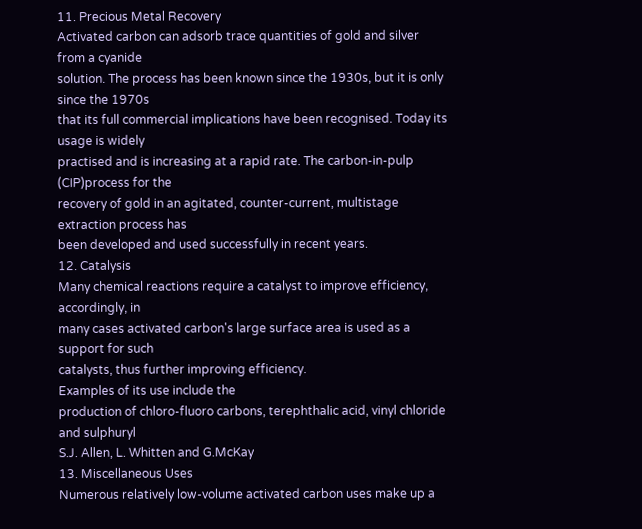11. Precious Metal Recovery
Activated carbon can adsorb trace quantities of gold and silver from a cyanide
solution. The process has been known since the 1930s, but it is only since the 1970s
that its full commercial implications have been recognised. Today its usage is widely
practised and is increasing at a rapid rate. The carbon-in-pulp (CIP)process for the
recovery of gold in an agitated, counter-current, multistage extraction process has
been developed and used successfully in recent years.
12. Catalysis
Many chemical reactions require a catalyst to improve efficiency, accordingly, in
many cases activated carbon's large surface area is used as a support for such
catalysts, thus further improving efficiency.
Examples of its use include the
production of chloro-fluoro carbons, terephthalic acid, vinyl chloride and sulphuryl
S.J. Allen, L. Whitten and G.McKay
13. Miscellaneous Uses
Numerous relatively low-volume activated carbon uses make up a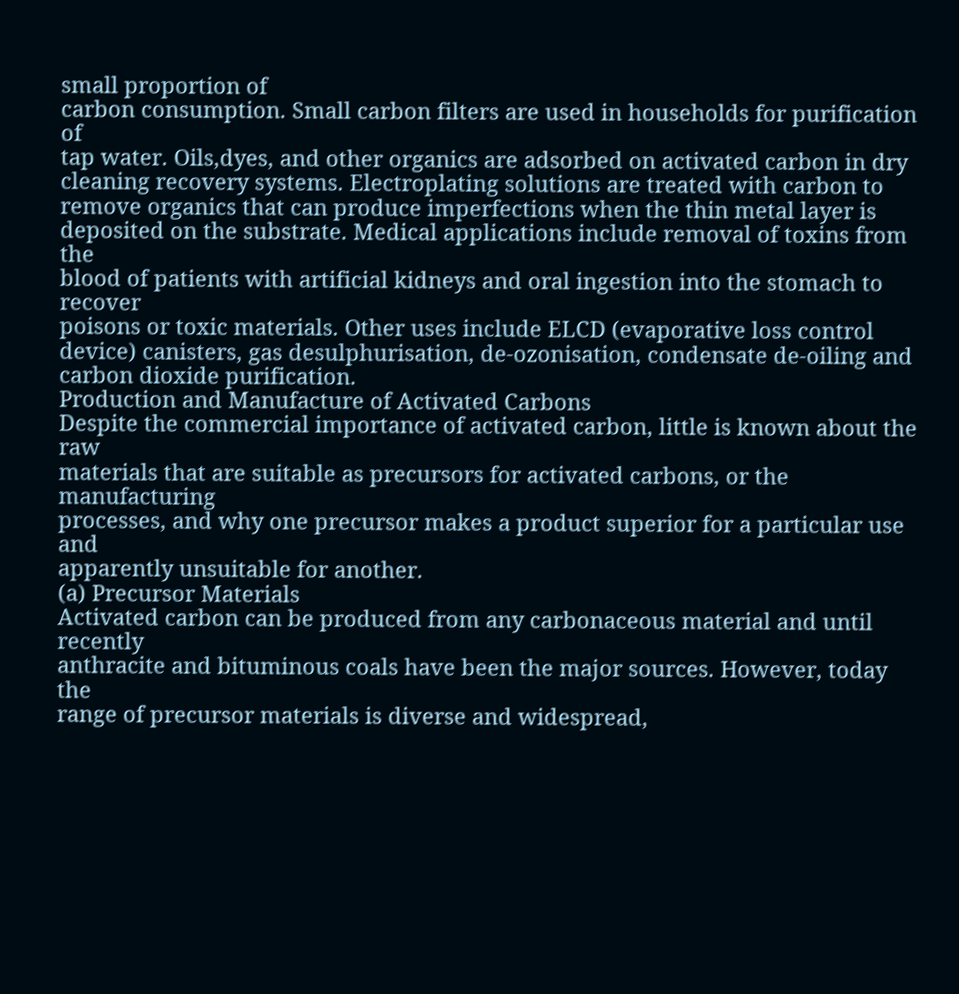small proportion of
carbon consumption. Small carbon filters are used in households for purification of
tap water. Oils,dyes, and other organics are adsorbed on activated carbon in dry
cleaning recovery systems. Electroplating solutions are treated with carbon to
remove organics that can produce imperfections when the thin metal layer is
deposited on the substrate. Medical applications include removal of toxins from the
blood of patients with artificial kidneys and oral ingestion into the stomach to recover
poisons or toxic materials. Other uses include ELCD (evaporative loss control
device) canisters, gas desulphurisation, de-ozonisation, condensate de-oiling and
carbon dioxide purification.
Production and Manufacture of Activated Carbons
Despite the commercial importance of activated carbon, little is known about the raw
materials that are suitable as precursors for activated carbons, or the manufacturing
processes, and why one precursor makes a product superior for a particular use and
apparently unsuitable for another.
(a) Precursor Materials
Activated carbon can be produced from any carbonaceous material and until recently
anthracite and bituminous coals have been the major sources. However, today the
range of precursor materials is diverse and widespread,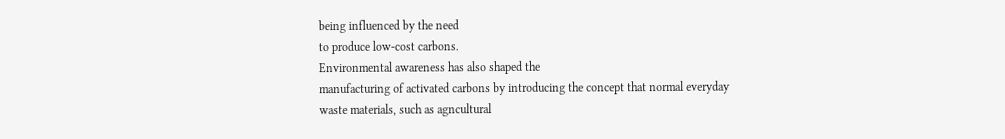being influenced by the need
to produce low-cost carbons.
Environmental awareness has also shaped the
manufacturing of activated carbons by introducing the concept that normal everyday
waste materials, such as agncultural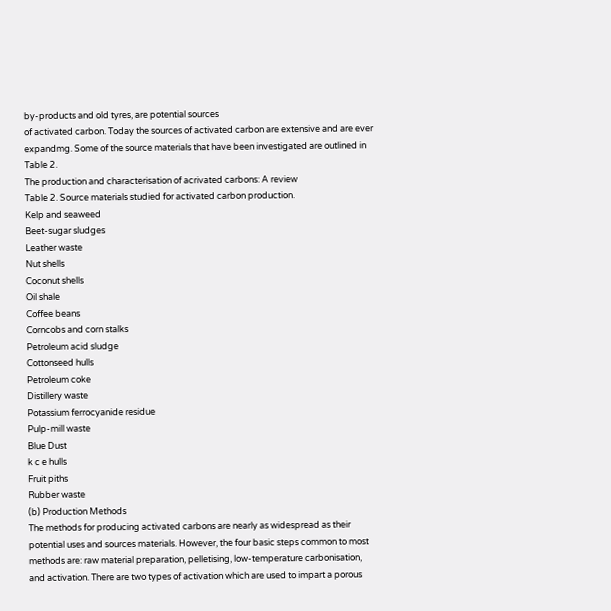by-products and old tyres, are potential sources
of activated carbon. Today the sources of activated carbon are extensive and are ever
expandmg. Some of the source materials that have been investigated are outlined in
Table 2.
The production and characterisation of acrivated carbons: A review
Table 2. Source materials studied for activated carbon production.
Kelp and seaweed
Beet-sugar sludges
Leather waste
Nut shells
Coconut shells
Oil shale
Coffee beans
Corncobs and corn stalks
Petroleum acid sludge
Cottonseed hulls
Petroleum coke
Distillery waste
Potassium ferrocyanide residue
Pulp-mill waste
Blue Dust
k c e hulls
Fruit piths
Rubber waste
(b) Production Methods
The methods for producing activated carbons are nearly as widespread as their
potential uses and sources materials. However, the four basic steps common to most
methods are: raw material preparation, pelletising, low-temperature carbonisation,
and activation. There are two types of activation which are used to impart a porous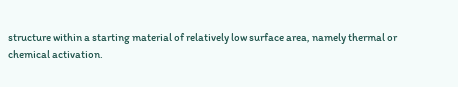structure within a starting material of relatively low surface area, namely thermal or
chemical activation.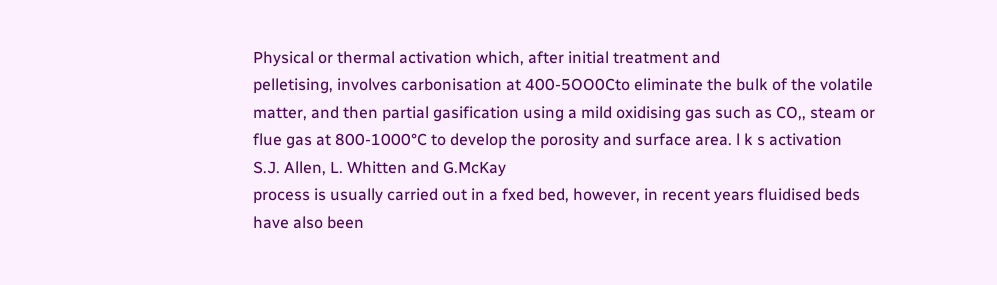Physical or thermal activation which, after initial treatment and
pelletising, involves carbonisation at 400-5OO0Cto eliminate the bulk of the volatile
matter, and then partial gasification using a mild oxidising gas such as CO,, steam or
flue gas at 800-1000°C to develop the porosity and surface area. l k s activation
S.J. Allen, L. Whitten and G.McKay
process is usually carried out in a fxed bed, however, in recent years fluidised beds
have also been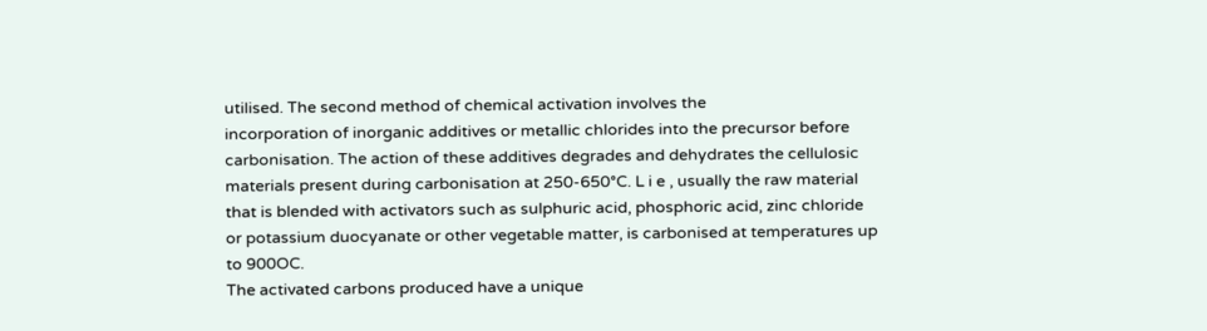utilised. The second method of chemical activation involves the
incorporation of inorganic additives or metallic chlorides into the precursor before
carbonisation. The action of these additives degrades and dehydrates the cellulosic
materials present during carbonisation at 250-650°C. L i e , usually the raw material
that is blended with activators such as sulphuric acid, phosphoric acid, zinc chloride
or potassium duocyanate or other vegetable matter, is carbonised at temperatures up
to 900OC.
The activated carbons produced have a unique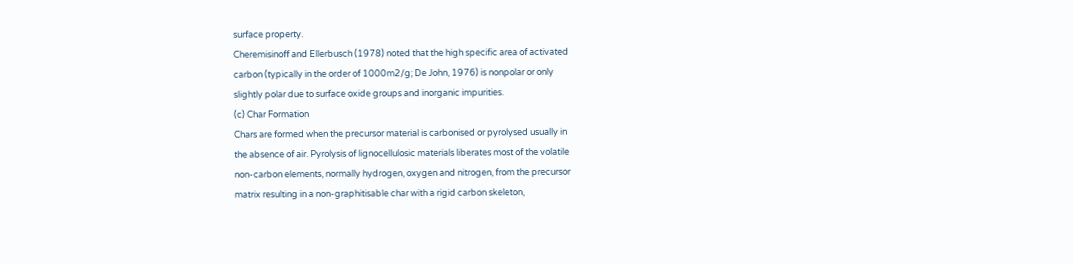surface property.
Cheremisinoff and Ellerbusch (1978) noted that the high specific area of activated
carbon (typically in the order of 1000m2/g; De John, 1976) is nonpolar or only
slightly polar due to surface oxide groups and inorganic impurities.
(c) Char Formation
Chars are formed when the precursor material is carbonised or pyrolysed usually in
the absence of air. Pyrolysis of lignocellulosic materials liberates most of the volatile
non-carbon elements, normally hydrogen, oxygen and nitrogen, from the precursor
matrix resulting in a non-graphitisable char with a rigid carbon skeleton,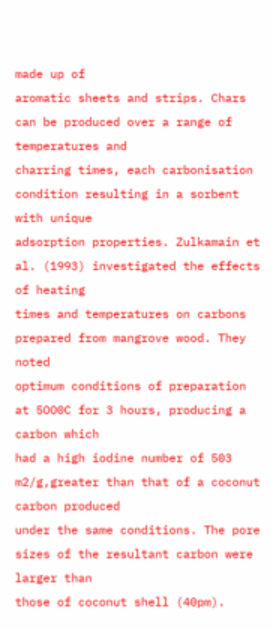made up of
aromatic sheets and strips. Chars can be produced over a range of temperatures and
charring times, each carbonisation condition resulting in a sorbent with unique
adsorption properties. Zulkamain et al. (1993) investigated the effects of heating
times and temperatures on carbons prepared from mangrove wood. They noted
optimum conditions of preparation at 5OO0C for 3 hours, producing a carbon which
had a high iodine number of 503 m2/g,greater than that of a coconut carbon produced
under the same conditions. The pore sizes of the resultant carbon were larger than
those of coconut shell (40pm).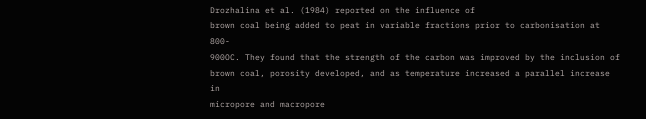Drozhalina et al. (1984) reported on the influence of
brown coal being added to peat in variable fractions prior to carbonisation at 800-
900OC. They found that the strength of the carbon was improved by the inclusion of
brown coal, porosity developed, and as temperature increased a parallel increase in
micropore and macropore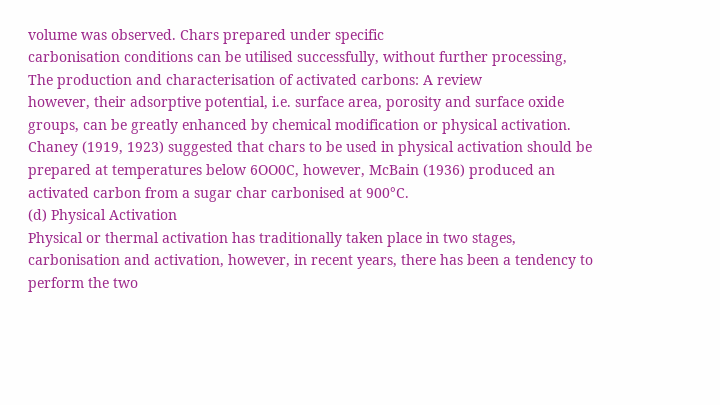volume was observed. Chars prepared under specific
carbonisation conditions can be utilised successfully, without further processing,
The production and characterisation of activated carbons: A review
however, their adsorptive potential, i.e. surface area, porosity and surface oxide
groups, can be greatly enhanced by chemical modification or physical activation.
Chaney (1919, 1923) suggested that chars to be used in physical activation should be
prepared at temperatures below 6OO0C, however, McBain (1936) produced an
activated carbon from a sugar char carbonised at 900°C.
(d) Physical Activation
Physical or thermal activation has traditionally taken place in two stages,
carbonisation and activation, however, in recent years, there has been a tendency to
perform the two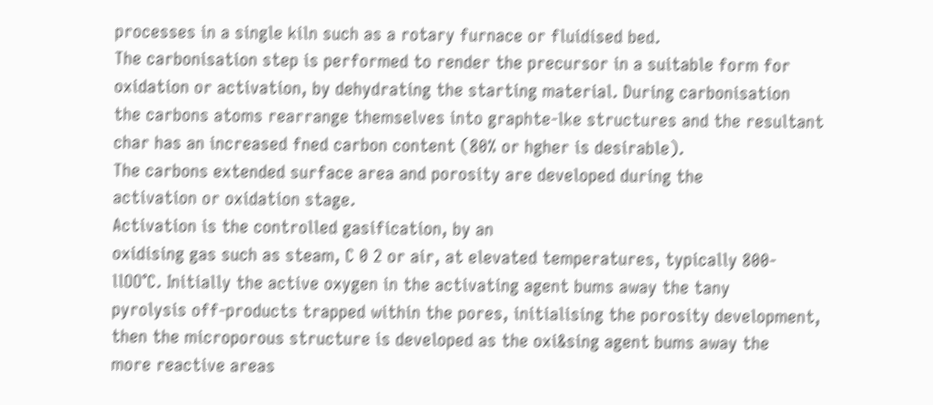processes in a single kiln such as a rotary furnace or fluidised bed.
The carbonisation step is performed to render the precursor in a suitable form for
oxidation or activation, by dehydrating the starting material. During carbonisation
the carbons atoms rearrange themselves into graphte-lke structures and the resultant
char has an increased fned carbon content (80% or hgher is desirable).
The carbons extended surface area and porosity are developed during the
activation or oxidation stage.
Activation is the controlled gasification, by an
oxidising gas such as steam, C 0 2 or air, at elevated temperatures, typically 800-
llOO°C. Initially the active oxygen in the activating agent bums away the tany
pyrolysis off-products trapped within the pores, initialising the porosity development,
then the microporous structure is developed as the oxi&sing agent bums away the
more reactive areas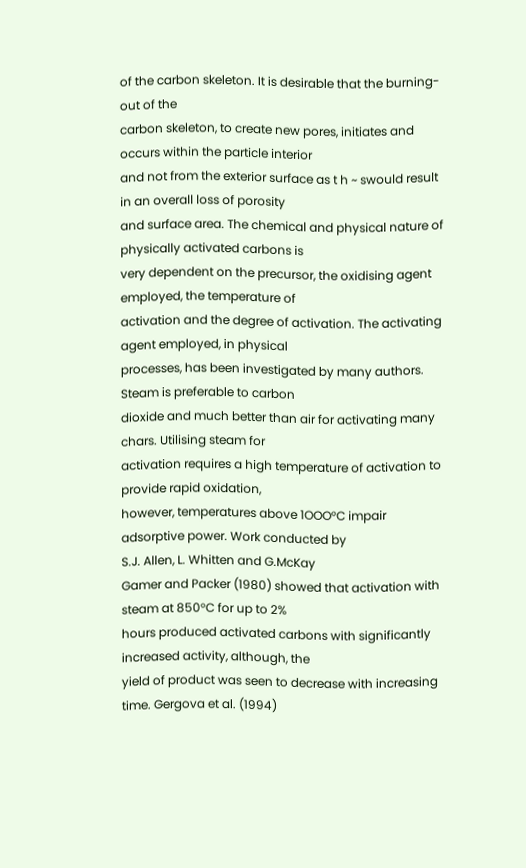of the carbon skeleton. It is desirable that the burning-out of the
carbon skeleton, to create new pores, initiates and occurs within the particle interior
and not from the exterior surface as t h ~ swould result in an overall loss of porosity
and surface area. The chemical and physical nature of physically activated carbons is
very dependent on the precursor, the oxidising agent employed, the temperature of
activation and the degree of activation. The activating agent employed, in physical
processes, has been investigated by many authors. Steam is preferable to carbon
dioxide and much better than air for activating many chars. Utilising steam for
activation requires a high temperature of activation to provide rapid oxidation,
however, temperatures above 1OOO°C impair adsorptive power. Work conducted by
S.J. Allen, L. Whitten and G.McKay
Gamer and Packer (1980) showed that activation with steam at 850°C for up to 2%
hours produced activated carbons with significantly increased activity, although, the
yield of product was seen to decrease with increasing time. Gergova et al. (1994)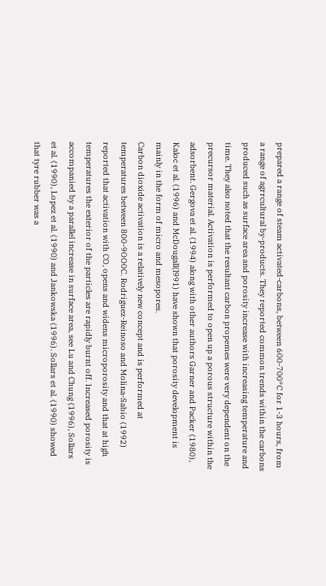prepared a range of steam activated-carbons, between 600-700°C for 1-3 hours, from
a range of agrrcultural by-products. They reported common trends within the carbons
produced such as surface area and porosity increase with increasing temperature and
time. They also noted that the resultant carbon propemes were very dependent on the
precursor material. Activation is performed to open up a porous structure within the
adsorbent. Gergova et al. (1994) along with other authors Garner and Packer (1980),
Kaloc et al. (1996) and McDougall(l991) have shown that porosity development is
mainly in the form of micro and mesopores.
Carbon dioxide activation is a relatively new concept and is performed at
temperatures between 800-9OO0C. Rodriguez-Reinoso and Molina-Sabio (1992)
reported that activation with CO, opens and widens microporosity and that at high
temperatures the exterior of the particles are rapidly burnt off. Increased porosity is
accompanied by a parallel increase in surface area, see Lu and Chung (1996), Sollars
et al. (1990), Lopez et al. (1990) and Jankowska (1996). Sollars et al. (1990) showed
that tyre rubber was a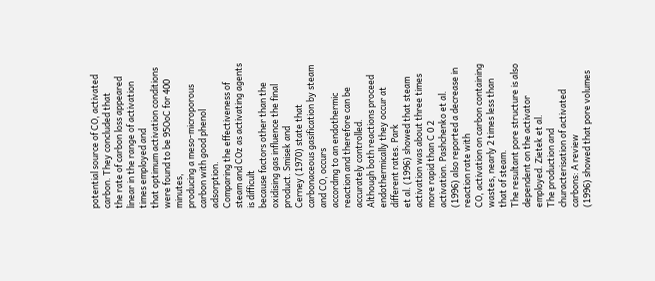potential source of CO, activated carbon. They concluded that
the rate of carbon loss appeared linear in the range of activation times employed and
that optimum activation conditions were found to be 95OoC for 400 minutes,
producing a meso-microporous carbon with good phenol adsorption.
Comparing the effectiveness of steam and COz as activating agents is difficult
because factors other than the oxidising gas influence the final product. Smisek and
Cerney (1970) state that carbonaceous gasification by steam and CO, occurs
accordmg to an endothermic reaction and therefore can be accurately controlled.
Although both reactions proceed endothermically they occur at different rates. Park
et al. (1996) showed that steam activation was about three times more rapid than C 0 2
activation. Pashchenko et al. (1996) also reported a decrease in reaction rate with
CO, activation on carbon containing wastes, nearly 2 times less than that of steam.
The resultant pore structure is also dependent on the activator employed. Zietek et al.
The production and churacterisation of activated carbons: A review
(1996) showed that pore volumes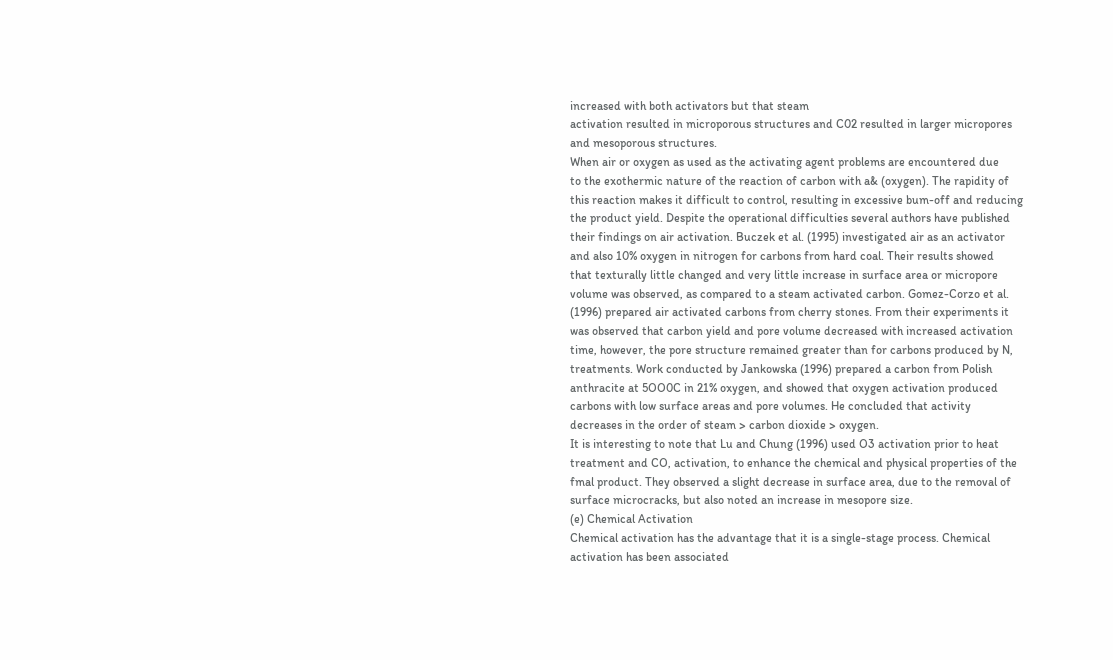increased with both activators but that steam
activation resulted in microporous structures and C02 resulted in larger micropores
and mesoporous structures.
When air or oxygen as used as the activating agent problems are encountered due
to the exothermic nature of the reaction of carbon with a& (oxygen). The rapidity of
this reaction makes it difficult to control, resulting in excessive bum-off and reducing
the product yield. Despite the operational difficulties several authors have published
their findings on air activation. Buczek et al. (1995) investigated air as an activator
and also 10% oxygen in nitrogen for carbons from hard coal. Their results showed
that texturally little changed and very little increase in surface area or micropore
volume was observed, as compared to a steam activated carbon. Gomez-Corzo et al.
(1996) prepared air activated carbons from cherry stones. From their experiments it
was observed that carbon yield and pore volume decreased with increased activation
time, however, the pore structure remained greater than for carbons produced by N,
treatments. Work conducted by Jankowska (1996) prepared a carbon from Polish
anthracite at 5OO0C in 21% oxygen, and showed that oxygen activation produced
carbons with low surface areas and pore volumes. He concluded that activity
decreases in the order of steam > carbon dioxide > oxygen.
It is interesting to note that Lu and Chung (1996) used O3 activation prior to heat
treatment and CO, activation, to enhance the chemical and physical properties of the
fmal product. They observed a slight decrease in surface area, due to the removal of
surface microcracks, but also noted an increase in mesopore size.
(e) Chemical Activation
Chemical activation has the advantage that it is a single-stage process. Chemical
activation has been associated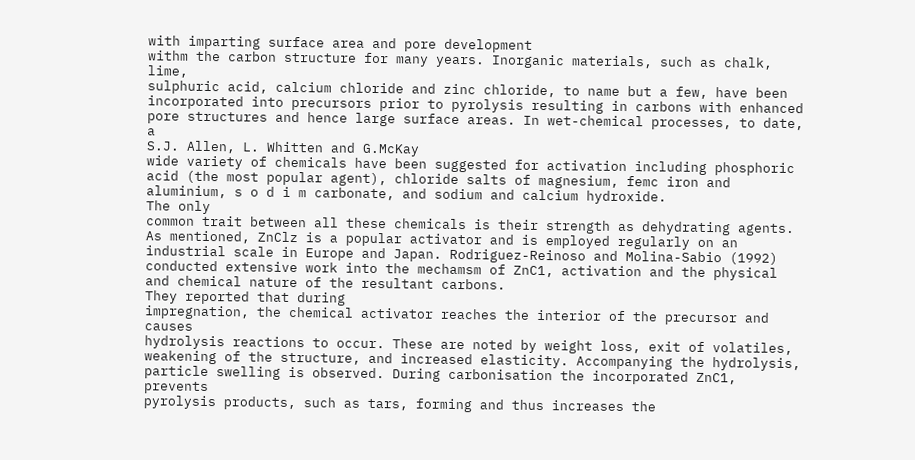with imparting surface area and pore development
withm the carbon structure for many years. Inorganic materials, such as chalk, lime,
sulphuric acid, calcium chloride and zinc chloride, to name but a few, have been
incorporated into precursors prior to pyrolysis resulting in carbons with enhanced
pore structures and hence large surface areas. In wet-chemical processes, to date, a
S.J. Allen, L. Whitten and G.McKay
wide variety of chemicals have been suggested for activation including phosphoric
acid (the most popular agent), chloride salts of magnesium, femc iron and
aluminium, s o d i m carbonate, and sodium and calcium hydroxide.
The only
common trait between all these chemicals is their strength as dehydrating agents.
As mentioned, ZnClz is a popular activator and is employed regularly on an
industrial scale in Europe and Japan. Rodriguez-Reinoso and Molina-Sabio (1992)
conducted extensive work into the mechamsm of ZnC1, activation and the physical
and chemical nature of the resultant carbons.
They reported that during
impregnation, the chemical activator reaches the interior of the precursor and causes
hydrolysis reactions to occur. These are noted by weight loss, exit of volatiles,
weakening of the structure, and increased elasticity. Accompanying the hydrolysis,
particle swelling is observed. During carbonisation the incorporated ZnC1, prevents
pyrolysis products, such as tars, forming and thus increases the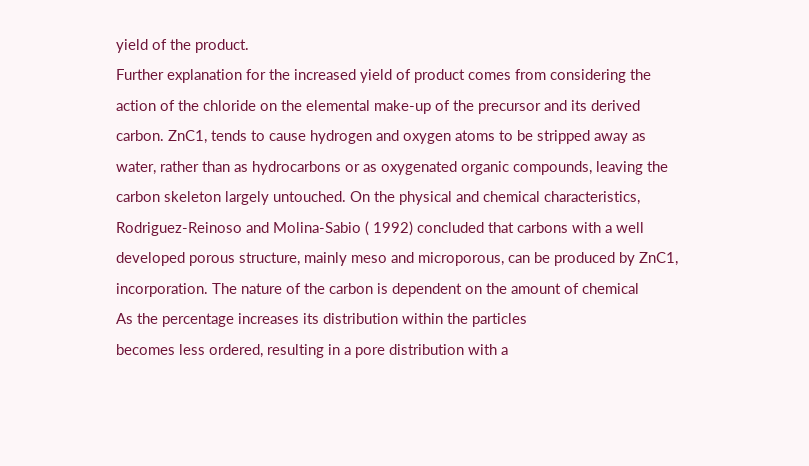yield of the product.
Further explanation for the increased yield of product comes from considering the
action of the chloride on the elemental make-up of the precursor and its derived
carbon. ZnC1, tends to cause hydrogen and oxygen atoms to be stripped away as
water, rather than as hydrocarbons or as oxygenated organic compounds, leaving the
carbon skeleton largely untouched. On the physical and chemical characteristics,
Rodriguez-Reinoso and Molina-Sabio ( 1992) concluded that carbons with a well
developed porous structure, mainly meso and microporous, can be produced by ZnC1,
incorporation. The nature of the carbon is dependent on the amount of chemical
As the percentage increases its distribution within the particles
becomes less ordered, resulting in a pore distribution with a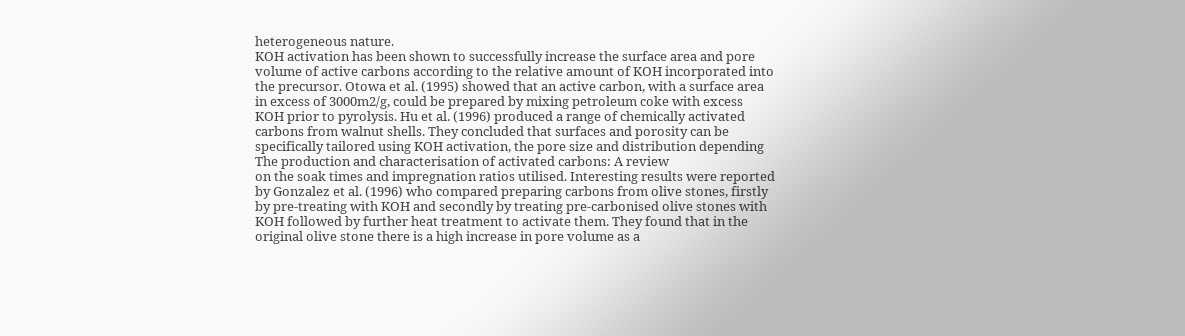heterogeneous nature.
KOH activation has been shown to successfully increase the surface area and pore
volume of active carbons according to the relative amount of KOH incorporated into
the precursor. Otowa et al. (1995) showed that an active carbon, with a surface area
in excess of 3000m2/g, could be prepared by mixing petroleum coke with excess
KOH prior to pyrolysis. Hu et al. (1996) produced a range of chemically activated
carbons from walnut shells. They concluded that surfaces and porosity can be
specifically tailored using KOH activation, the pore size and distribution depending
The production and characterisation of activated carbons: A review
on the soak times and impregnation ratios utilised. Interesting results were reported
by Gonzalez et al. (1996) who compared preparing carbons from olive stones, firstly
by pre-treating with KOH and secondly by treating pre-carbonised olive stones with
KOH followed by further heat treatment to activate them. They found that in the
original olive stone there is a high increase in pore volume as a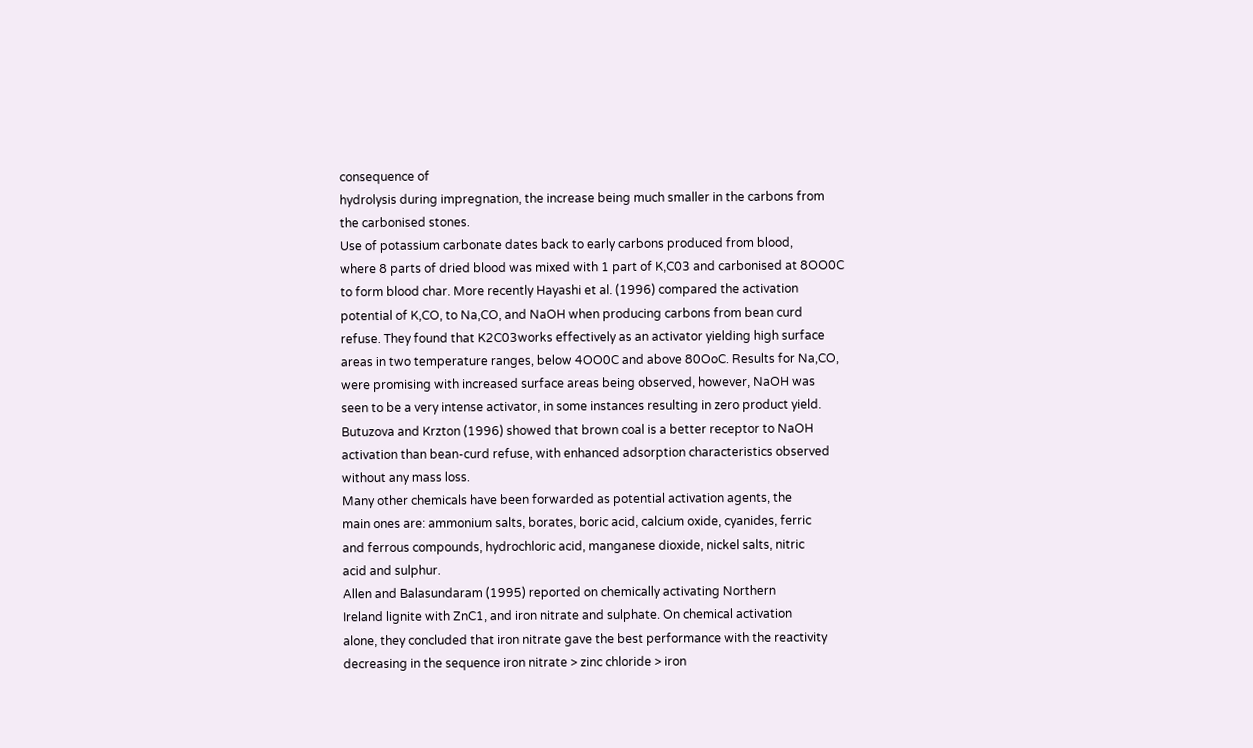consequence of
hydrolysis during impregnation, the increase being much smaller in the carbons from
the carbonised stones.
Use of potassium carbonate dates back to early carbons produced from blood,
where 8 parts of dried blood was mixed with 1 part of K,C03 and carbonised at 8OO0C
to form blood char. More recently Hayashi et al. (1996) compared the activation
potential of K,CO, to Na,CO, and NaOH when producing carbons from bean curd
refuse. They found that K2C03works effectively as an activator yielding high surface
areas in two temperature ranges, below 4OO0C and above 80OoC. Results for Na,CO,
were promising with increased surface areas being observed, however, NaOH was
seen to be a very intense activator, in some instances resulting in zero product yield.
Butuzova and Krzton (1996) showed that brown coal is a better receptor to NaOH
activation than bean-curd refuse, with enhanced adsorption characteristics observed
without any mass loss.
Many other chemicals have been forwarded as potential activation agents, the
main ones are: ammonium salts, borates, boric acid, calcium oxide, cyanides, ferric
and ferrous compounds, hydrochloric acid, manganese dioxide, nickel salts, nitric
acid and sulphur.
Allen and Balasundaram (1995) reported on chemically activating Northern
Ireland lignite with ZnC1, and iron nitrate and sulphate. On chemical activation
alone, they concluded that iron nitrate gave the best performance with the reactivity
decreasing in the sequence iron nitrate > zinc chloride > iron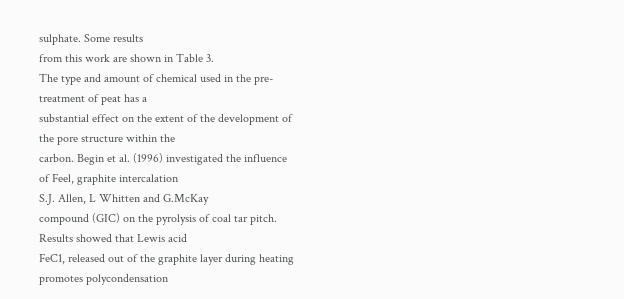sulphate. Some results
from this work are shown in Table 3.
The type and amount of chemical used in the pre-treatment of peat has a
substantial effect on the extent of the development of the pore structure within the
carbon. Begin et al. (1996) investigated the influence of Feel, graphite intercalation
S.J. Allen, L Whitten and G.McKay
compound (GIC) on the pyrolysis of coal tar pitch. Results showed that Lewis acid
FeC1, released out of the graphite layer during heating promotes polycondensation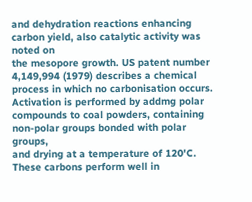and dehydration reactions enhancing carbon yield, also catalytic activity was noted on
the mesopore growth. US patent number 4,149,994 (1979) describes a chemical
process in which no carbonisation occurs. Activation is performed by addmg polar
compounds to coal powders, containing non-polar groups bonded with polar groups,
and drying at a temperature of 120'C. These carbons perform well in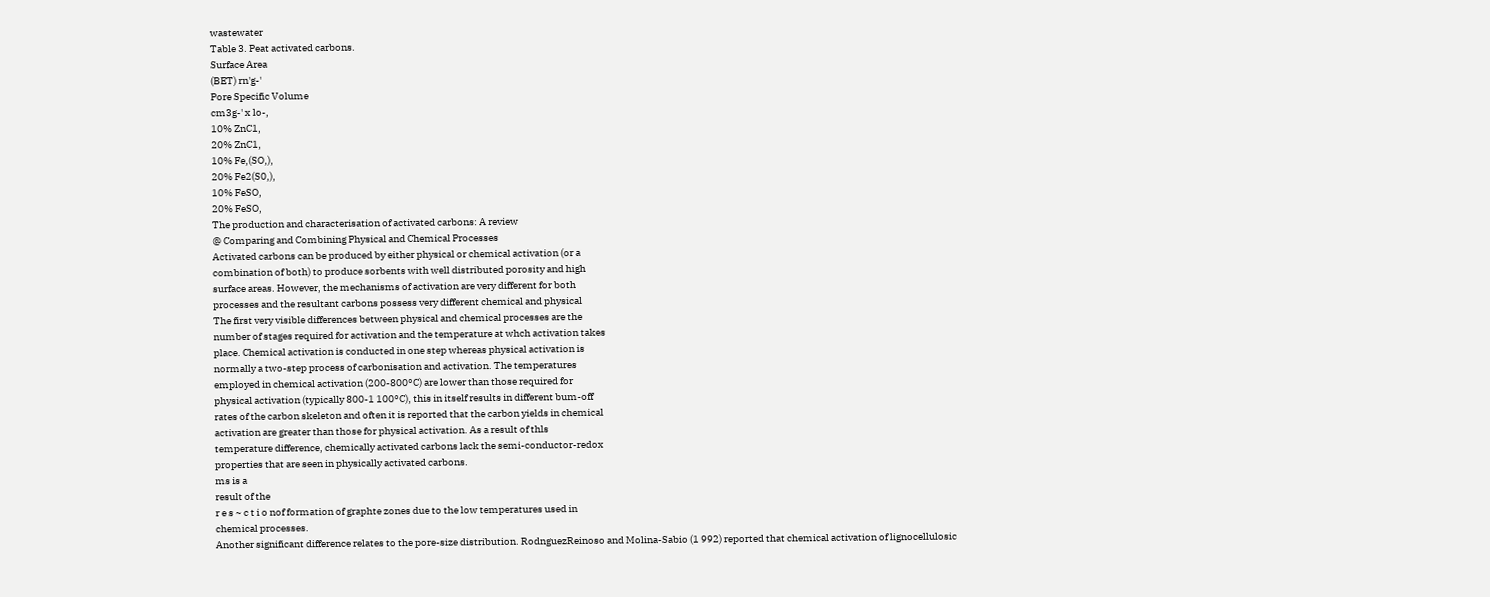wastewater
Table 3. Peat activated carbons.
Surface Area
(BET) rn'g-'
Pore Specific Volume
cm3g-' x lo-,
10% ZnC1,
20% ZnC1,
10% Fe,(SO,),
20% Fe2(S0,),
10% FeSO,
20% FeSO,
The production and characterisation of activated carbons: A review
@ Comparing and Combining Physical and Chemical Processes
Activated carbons can be produced by either physical or chemical activation (or a
combination of both) to produce sorbents with well distributed porosity and high
surface areas. However, the mechanisms of activation are very different for both
processes and the resultant carbons possess very different chemical and physical
The first very visible differences between physical and chemical processes are the
number of stages required for activation and the temperature at whch activation takes
place. Chemical activation is conducted in one step whereas physical activation is
normally a two-step process of carbonisation and activation. The temperatures
employed in chemical activation (200-800°C) are lower than those required for
physical activation (typically 800-1 100°C), this in itself results in different bum-off
rates of the carbon skeleton and often it is reported that the carbon yields in chemical
activation are greater than those for physical activation. As a result of thls
temperature difference, chemically activated carbons lack the semi-conductor-redox
properties that are seen in physically activated carbons.
ms is a
result of the
r e s ~ c t i o nof formation of graphte zones due to the low temperatures used in
chemical processes.
Another significant difference relates to the pore-size distribution. RodnguezReinoso and Molina-Sabio (1 992) reported that chemical activation of lignocellulosic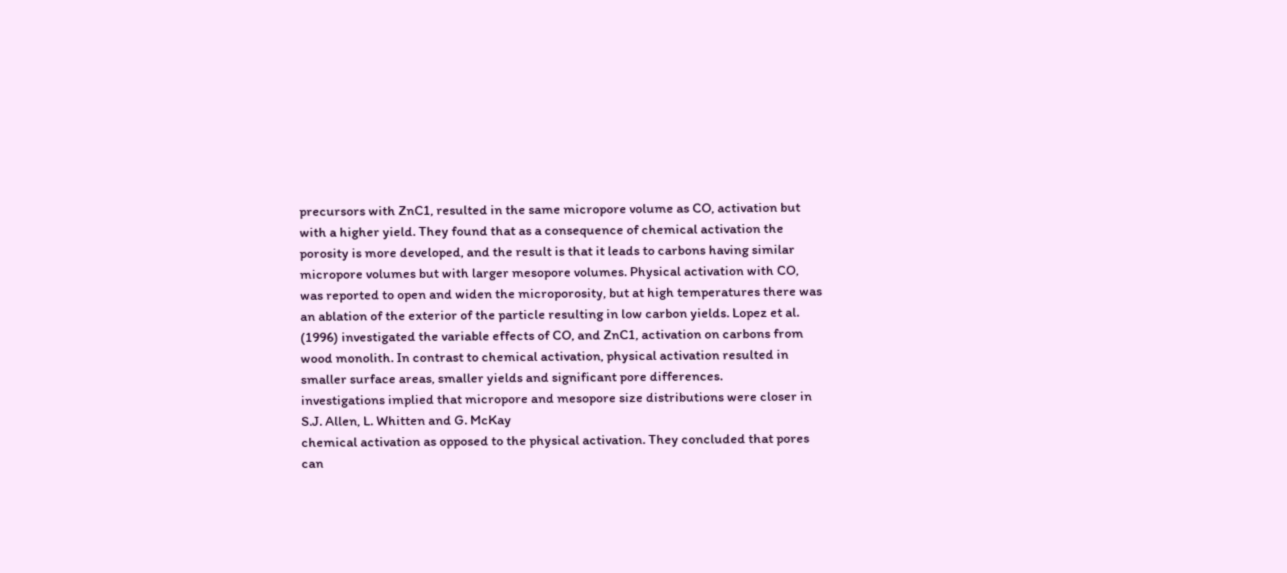precursors with ZnC1, resulted in the same micropore volume as CO, activation but
with a higher yield. They found that as a consequence of chemical activation the
porosity is more developed, and the result is that it leads to carbons having similar
micropore volumes but with larger mesopore volumes. Physical activation with CO,
was reported to open and widen the microporosity, but at high temperatures there was
an ablation of the exterior of the particle resulting in low carbon yields. Lopez et al.
(1996) investigated the variable effects of CO, and ZnC1, activation on carbons from
wood monolith. In contrast to chemical activation, physical activation resulted in
smaller surface areas, smaller yields and significant pore differences.
investigations implied that micropore and mesopore size distributions were closer in
S.J. Allen, L. Whitten and G. McKay
chemical activation as opposed to the physical activation. They concluded that pores
can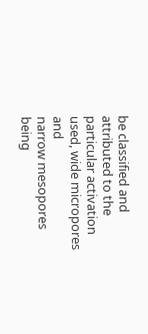be classified and attributed to the particular activation used, wide micropores and
narrow mesopores being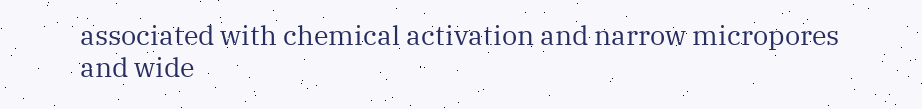associated with chemical activation and narrow micropores
and wide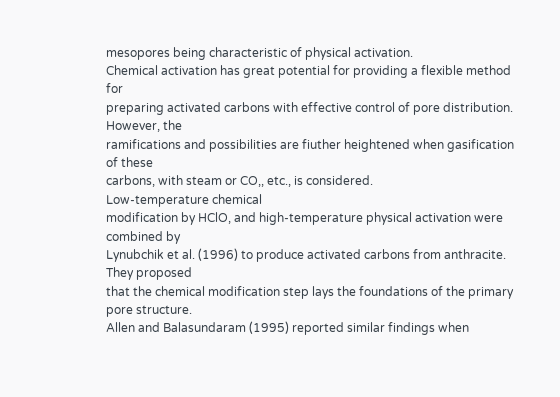mesopores being characteristic of physical activation.
Chemical activation has great potential for providing a flexible method for
preparing activated carbons with effective control of pore distribution. However, the
ramifications and possibilities are fiuther heightened when gasification of these
carbons, with steam or CO,, etc., is considered.
Low-temperature chemical
modification by HClO, and high-temperature physical activation were combined by
Lynubchik et al. (1996) to produce activated carbons from anthracite. They proposed
that the chemical modification step lays the foundations of the primary pore structure.
Allen and Balasundaram (1995) reported similar findings when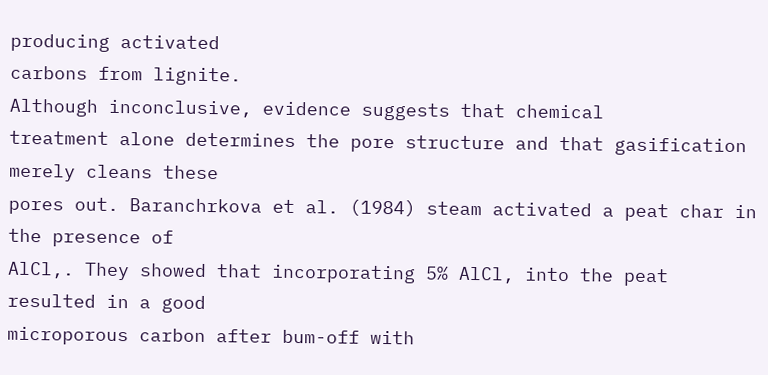producing activated
carbons from lignite.
Although inconclusive, evidence suggests that chemical
treatment alone determines the pore structure and that gasification merely cleans these
pores out. Baranchrkova et al. (1984) steam activated a peat char in the presence of
AlCl,. They showed that incorporating 5% AlCl, into the peat resulted in a good
microporous carbon after bum-off with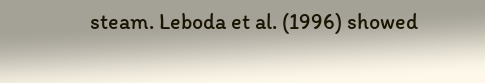steam. Leboda et al. (1996) showed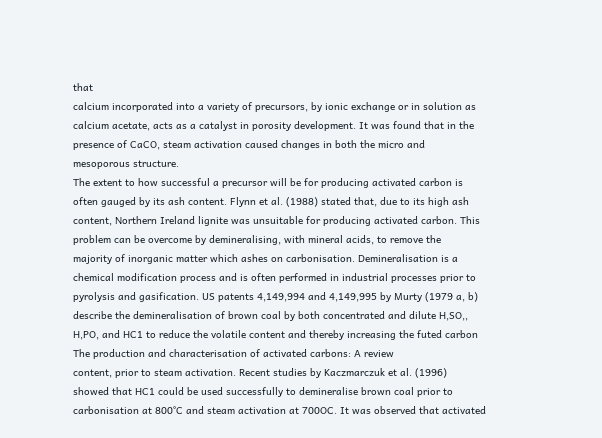that
calcium incorporated into a variety of precursors, by ionic exchange or in solution as
calcium acetate, acts as a catalyst in porosity development. It was found that in the
presence of CaCO, steam activation caused changes in both the micro and
mesoporous structure.
The extent to how successful a precursor will be for producing activated carbon is
often gauged by its ash content. Flynn et al. (1988) stated that, due to its high ash
content, Northern Ireland lignite was unsuitable for producing activated carbon. This
problem can be overcome by demineralising, with mineral acids, to remove the
majority of inorganic matter which ashes on carbonisation. Demineralisation is a
chemical modification process and is often performed in industrial processes prior to
pyrolysis and gasification. US patents 4,149,994 and 4,149,995 by Murty (1979 a, b)
describe the demineralisation of brown coal by both concentrated and dilute H,SO,,
H,PO, and HC1 to reduce the volatile content and thereby increasing the futed carbon
The production and characterisation of activated carbons: A review
content, prior to steam activation. Recent studies by Kaczmarczuk et al. (1996)
showed that HC1 could be used successfully to demineralise brown coal prior to
carbonisation at 800°C and steam activation at 700OC. It was observed that activated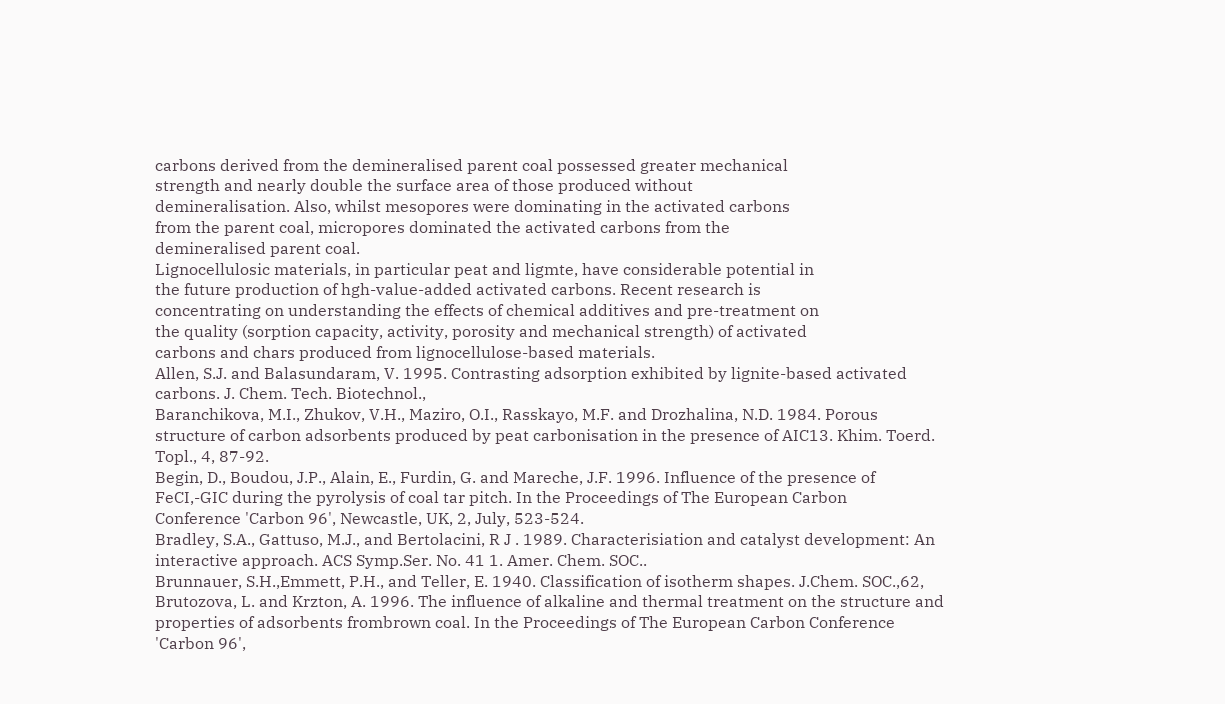carbons derived from the demineralised parent coal possessed greater mechanical
strength and nearly double the surface area of those produced without
demineralisation. Also, whilst mesopores were dominating in the activated carbons
from the parent coal, micropores dominated the activated carbons from the
demineralised parent coal.
Lignocellulosic materials, in particular peat and ligmte, have considerable potential in
the future production of hgh-value-added activated carbons. Recent research is
concentrating on understanding the effects of chemical additives and pre-treatment on
the quality (sorption capacity, activity, porosity and mechanical strength) of activated
carbons and chars produced from lignocellulose-based materials.
Allen, S.J. and Balasundaram, V. 1995. Contrasting adsorption exhibited by lignite-based activated
carbons. J. Chem. Tech. Biotechnol.,
Baranchikova, M.I., Zhukov, V.H., Maziro, O.I., Rasskayo, M.F. and Drozhalina, N.D. 1984. Porous
structure of carbon adsorbents produced by peat carbonisation in the presence of AIC13. Khim. Toerd.
Topl., 4, 87-92.
Begin, D., Boudou, J.P., Alain, E., Furdin, G. and Mareche, J.F. 1996. Influence of the presence of
FeCI,-GIC during the pyrolysis of coal tar pitch. In the Proceedings of The European Carbon
Conference 'Carbon 96', Newcastle, UK, 2, July, 523-524.
Bradley, S.A., Gattuso, M.J., and Bertolacini, R J . 1989. Characterisiation and catalyst development: An
interactive approach. ACS Symp.Ser. No. 41 1. Amer. Chem. SOC..
Brunnauer, S.H.,Emmett, P.H., and Teller, E. 1940. Classification of isotherm shapes. J.Chem. SOC.,62,
Brutozova, L. and Krzton, A. 1996. The influence of alkaline and thermal treatment on the structure and
properties of adsorbents frombrown coal. In the Proceedings of The European Carbon Conference
'Carbon 96',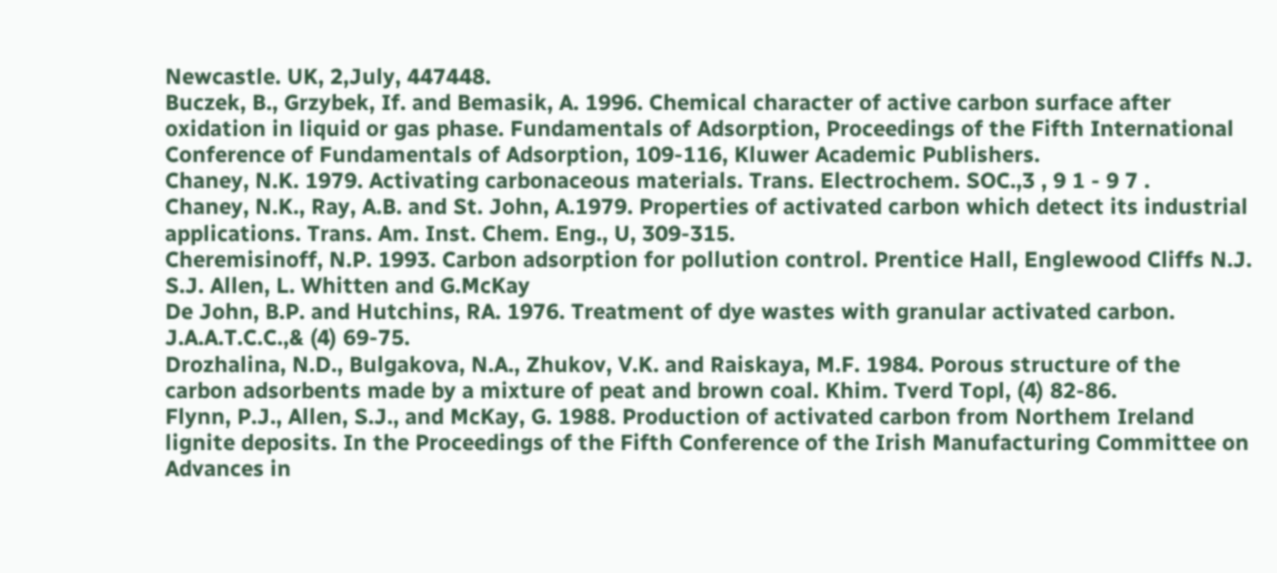Newcastle. UK, 2,July, 447448.
Buczek, B., Grzybek, If. and Bemasik, A. 1996. Chemical character of active carbon surface after
oxidation in liquid or gas phase. Fundamentals of Adsorption, Proceedings of the Fifth International
Conference of Fundamentals of Adsorption, 109-116, Kluwer Academic Publishers.
Chaney, N.K. 1979. Activating carbonaceous materials. Trans. Electrochem. SOC.,3 , 9 1 - 9 7 .
Chaney, N.K., Ray, A.B. and St. John, A.1979. Properties of activated carbon which detect its industrial
applications. Trans. Am. Inst. Chem. Eng., U, 309-315.
Cheremisinoff, N.P. 1993. Carbon adsorption for pollution control. Prentice Hall, Englewood Cliffs N.J.
S.J. Allen, L. Whitten and G.McKay
De John, B.P. and Hutchins, RA. 1976. Treatment of dye wastes with granular activated carbon.
J.A.A.T.C.C.,& (4) 69-75.
Drozhalina, N.D., Bulgakova, N.A., Zhukov, V.K. and Raiskaya, M.F. 1984. Porous structure of the
carbon adsorbents made by a mixture of peat and brown coal. Khim. Tverd Topl, (4) 82-86.
Flynn, P.J., Allen, S.J., and McKay, G. 1988. Production of activated carbon from Northem Ireland
lignite deposits. In the Proceedings of the Fifth Conference of the Irish Manufacturing Committee on
Advances in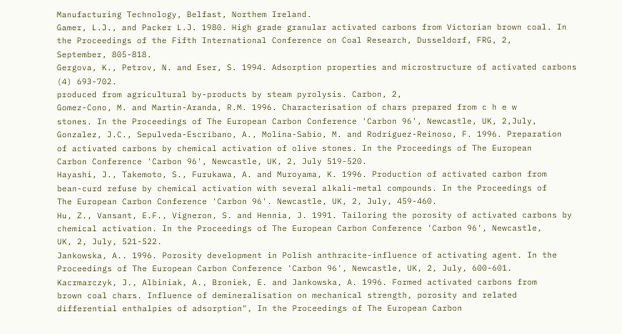Manufacturing Technology, Belfast, Northem Ireland.
Gamer, L.J., and Packer L.J. 1980. High grade granular activated carbons from Victorian brown coal. In
the Proceedings of the Fifth International Conference on Coal Research, Dusseldorf, FRG, 2,
September, 805-818.
Gergova, K., Petrov, N. and Eser, S. 1994. Adsorption properties and microstructure of activated carbons
(4) 693-702.
produced from agricultural by-products by steam pyrolysis. Carbon, 2,
Gomez-Cono, M. and Martin-Aranda, R.M. 1996. Characterisation of chars prepared from c h e w
stones. In the Proceedings of The European Carbon Conference 'Carbon 96', Newcastle, UK, 2,July,
Gonzalez, J.C., Sepulveda-Escribano, A., Molina-Sabio, M. and Rodriguez-Reinoso, F. 1996. Preparation
of activated carbons by chemical activation of olive stones. In the Proceedings of The European
Carbon Conference 'Carbon 96', Newcastle, UK, 2, July 519-520.
Hayashi, J., Takemoto, S., Furukawa, A. and Muroyama, K. 1996. Production of activated carbon from
bean-curd refuse by chemical activation with several alkali-metal compounds. In the Proceedings of
The European Carbon Conference 'Carbon 96'. Newcastle, UK, 2, July, 459-460.
Hu, Z., Vansant, E.F., Vigneron, S. and Hennia, J. 1991. Tailoring the porosity of activated carbons by
chemical activation. In the Proceedings of The European Carbon Conference 'Carbon 96', Newcastle,
UK, 2, July, 521-522.
Jankowska, A.. 1996. Porosity development in Polish anthracite-influence of activating agent. In the
Proceedings of The European Carbon Conference 'Carbon 96', Newcastle, UK, 2, July, 600-601.
Kacrmarczyk, J., Albiniak, A., Broniek, E. and Jankowska, A. 1996. Formed activated carbons from
brown coal chars. Influence of demineralisation on mechanical strength, porosity and related
differential enthalpies of adsorption", In the Proceedings of The European Carbon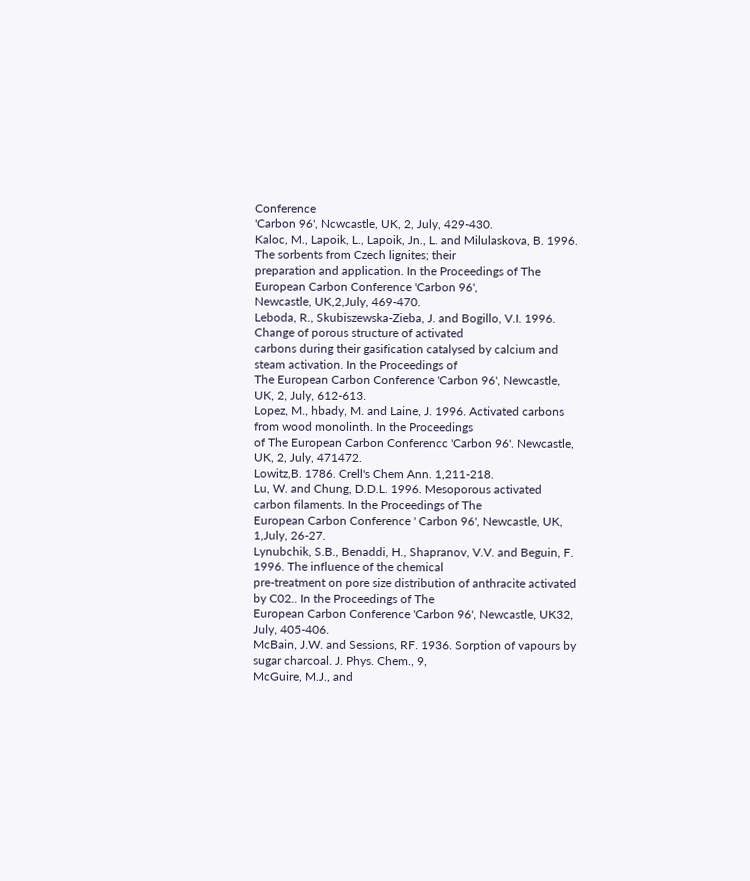Conference
'Carbon 96', Ncwcastle, UK, 2, July, 429-430.
Kaloc, M., Lapoik, L., Lapoik, Jn., L. and Milulaskova, B. 1996. The sorbents from Czech lignites; their
preparation and application. In the Proceedings of The European Carbon Conference 'Carbon 96',
Newcastle, UK,2,July, 469-470.
Leboda, R., Skubiszewska-Zieba, J. and Bogillo, V.I. 1996. Change of porous structure of activated
carbons during their gasification catalysed by calcium and steam activation. In the Proceedings of
The European Carbon Conference 'Carbon 96', Newcastle, UK, 2, July, 612-613.
Lopez, M., hbady, M. and Laine, J. 1996. Activated carbons from wood monolinth. In the Proceedings
of The European Carbon Conferencc 'Carbon 96'. Newcastle, UK, 2, July, 471472.
Lowitz,B. 1786. Crell's Chem Ann. 1,211-218.
Lu, W. and Chung, D.D.L. 1996. Mesoporous activated carbon filaments. In the Proceedings of The
European Carbon Conference ' Carbon 96', Newcastle, UK, 1,July, 26-27.
Lynubchik, S.B., Benaddi, H., Shapranov, V.V. and Beguin, F. 1996. The influence of the chemical
pre-treatment on pore size distribution of anthracite activated by C02.. In the Proceedings of The
European Carbon Conference 'Carbon 96', Newcastle, UK32, July, 405-406.
McBain, J.W. and Sessions, RF. 1936. Sorption of vapours by sugar charcoal. J. Phys. Chem., 9,
McGuire, M.J., and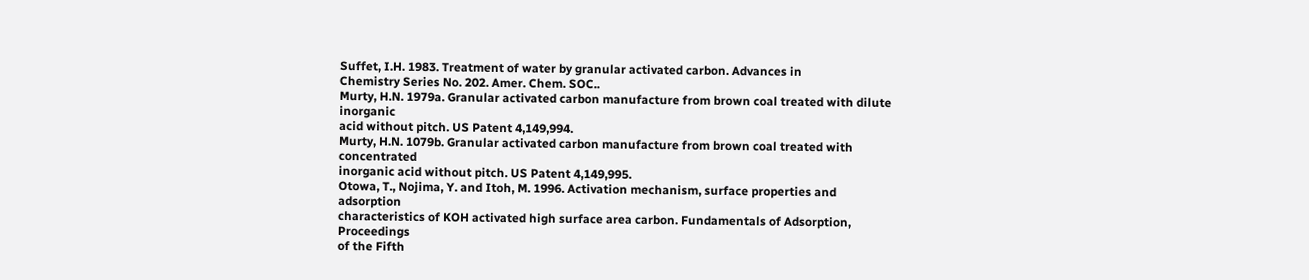Suffet, I.H. 1983. Treatment of water by granular activated carbon. Advances in
Chemistry Series No. 202. Amer. Chem. SOC..
Murty, H.N. 1979a. Granular activated carbon manufacture from brown coal treated with dilute inorganic
acid without pitch. US Patent 4,149,994.
Murty, H.N. 1079b. Granular activated carbon manufacture from brown coal treated with concentrated
inorganic acid without pitch. US Patent 4,149,995.
Otowa, T., Nojima, Y. and Itoh, M. 1996. Activation mechanism, surface properties and adsorption
characteristics of KOH activated high surface area carbon. Fundamentals of Adsorption, Proceedings
of the Fifth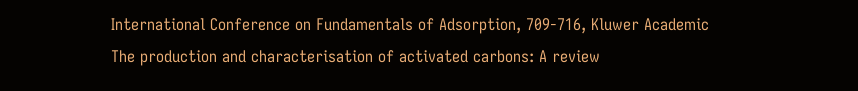International Conference on Fundamentals of Adsorption, 709-716, Kluwer Academic
The production and characterisation of activated carbons: A review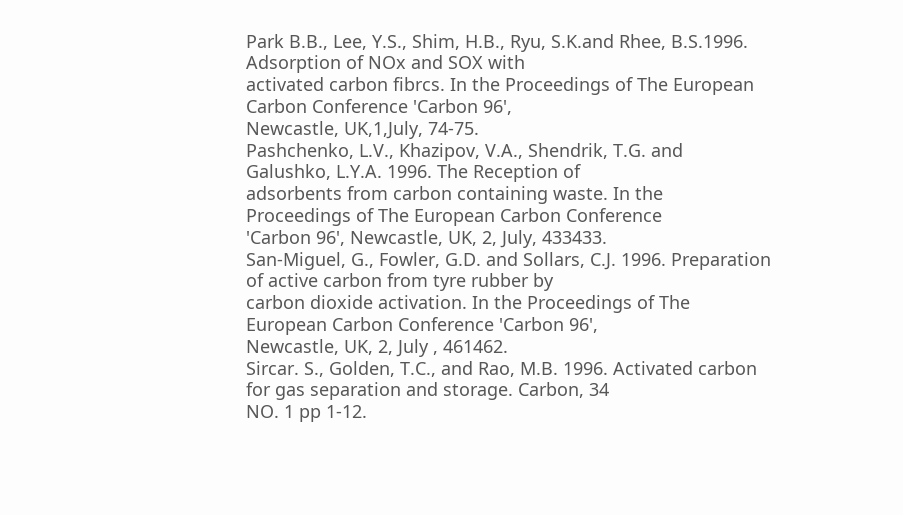Park B.B., Lee, Y.S., Shim, H.B., Ryu, S.K.and Rhee, B.S.1996. Adsorption of NOx and SOX with
activated carbon fibrcs. In the Proceedings of The European Carbon Conference 'Carbon 96',
Newcastle, UK,1,July, 74-75.
Pashchenko, L.V., Khazipov, V.A., Shendrik, T.G. and Galushko, L.Y.A. 1996. The Reception of
adsorbents from carbon containing waste. In the Proceedings of The European Carbon Conference
'Carbon 96', Newcastle, UK, 2, July, 433433.
San-Miguel, G., Fowler, G.D. and Sollars, C.J. 1996. Preparation of active carbon from tyre rubber by
carbon dioxide activation. In the Proceedings of The European Carbon Conference 'Carbon 96',
Newcastle, UK, 2, July , 461462.
Sircar. S., Golden, T.C., and Rao, M.B. 1996. Activated carbon for gas separation and storage. Carbon, 34
NO. 1 pp 1-12.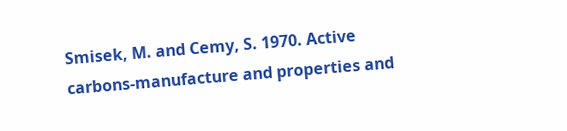Smisek, M. and Cemy, S. 1970. Active carbons-manufacture and properties and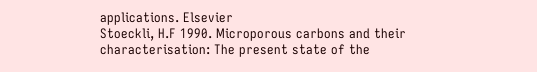applications. Elsevier
Stoeckli, H.F 1990. Microporous carbons and their characterisation: The present state of the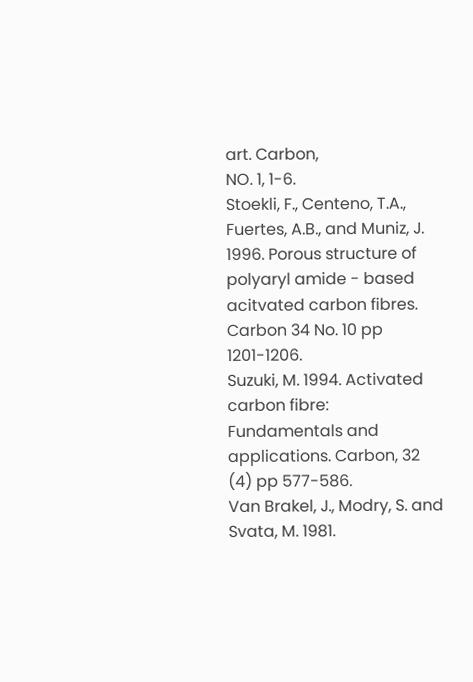art. Carbon,
NO. 1, 1-6.
Stoekli, F., Centeno, T.A., Fuertes, A.B., and Muniz, J. 1996. Porous structure of polyaryl amide - based
acitvated carbon fibres. Carbon 34 No. 10 pp 1201-1206.
Suzuki, M. 1994. Activated carbon fibre: Fundamentals and applications. Carbon, 32 (4) pp 577-586.
Van Brakel, J., Modry, S. and Svata, M. 1981.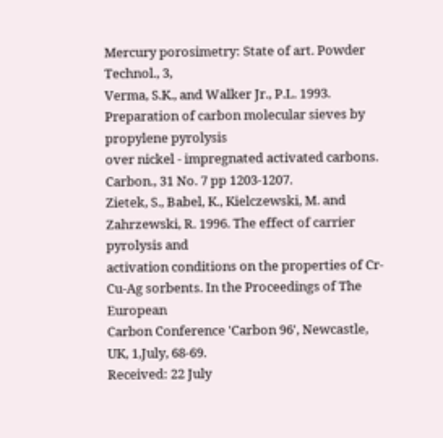Mercury porosimetry: State of art. Powder Technol., 3,
Verma, S.K., and Walker Jr., P.L. 1993. Preparation of carbon molecular sieves by propylene pyrolysis
over nickel - impregnated activated carbons. Carbon., 31 No. 7 pp 1203-1207.
Zietek, S., Babel, K., Kielczewski, M. and Zahrzewski, R. 1996. The effect of carrier pyrolysis and
activation conditions on the properties of Cr-Cu-Ag sorbents. In the Proceedings of The European
Carbon Conference 'Carbon 96', Newcastle, UK, 1,July, 68-69.
Received: 22 July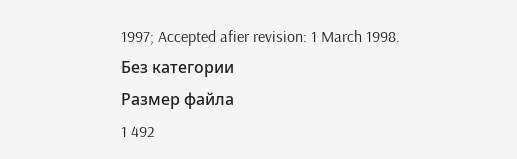1997; Accepted afier revision: 1 March 1998.
Без категории
Размер файла
1 492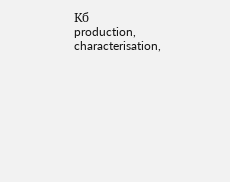Кб
production, characterisation,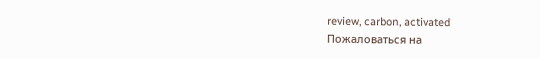review, carbon, activated
Пожаловаться на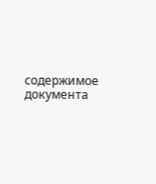содержимое документа